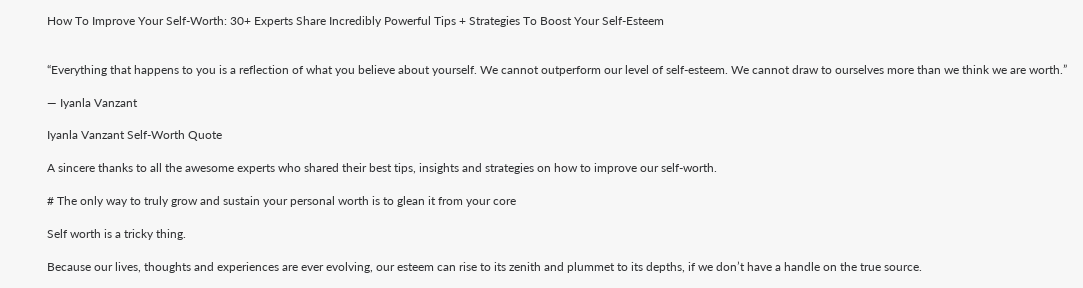How To Improve Your Self-Worth: 30+ Experts Share Incredibly Powerful Tips + Strategies To Boost Your Self-Esteem


“Everything that happens to you is a reflection of what you believe about yourself. We cannot outperform our level of self-esteem. We cannot draw to ourselves more than we think we are worth.”

― Iyanla Vanzant

Iyanla Vanzant Self-Worth Quote

A sincere thanks to all the awesome experts who shared their best tips, insights and strategies on how to improve our self-worth.

# The only way to truly grow and sustain your personal worth is to glean it from your core

Self worth is a tricky thing.

Because our lives, thoughts and experiences are ever evolving, our esteem can rise to its zenith and plummet to its depths, if we don’t have a handle on the true source.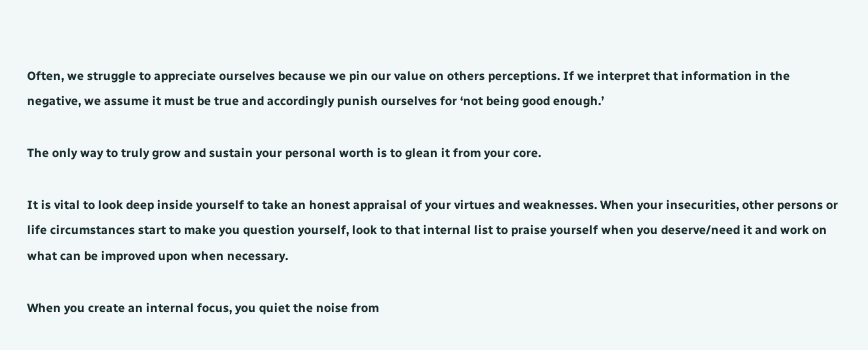Often, we struggle to appreciate ourselves because we pin our value on others perceptions. If we interpret that information in the negative, we assume it must be true and accordingly punish ourselves for ‘not being good enough.’

The only way to truly grow and sustain your personal worth is to glean it from your core.

It is vital to look deep inside yourself to take an honest appraisal of your virtues and weaknesses. When your insecurities, other persons or life circumstances start to make you question yourself, look to that internal list to praise yourself when you deserve/need it and work on what can be improved upon when necessary.

When you create an internal focus, you quiet the noise from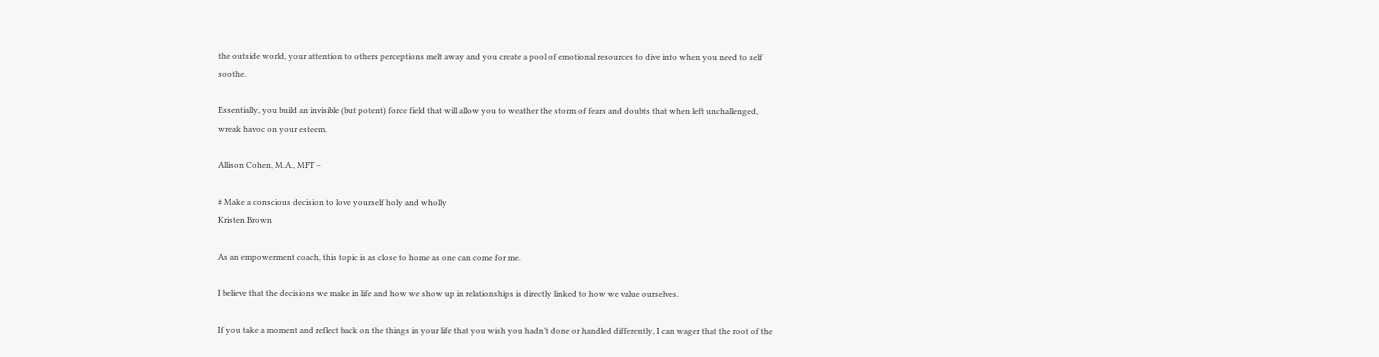the outside world, your attention to others perceptions melt away and you create a pool of emotional resources to dive into when you need to self soothe.

Essentially, you build an invisible (but potent) force field that will allow you to weather the storm of fears and doubts that when left unchallenged, wreak havoc on your esteem.

Allison Cohen, M.A., MFT –

# Make a conscious decision to love yourself holy and wholly
Kristen Brown

As an empowerment coach, this topic is as close to home as one can come for me.

I believe that the decisions we make in life and how we show up in relationships is directly linked to how we value ourselves.

If you take a moment and reflect back on the things in your life that you wish you hadn’t done or handled differently, I can wager that the root of the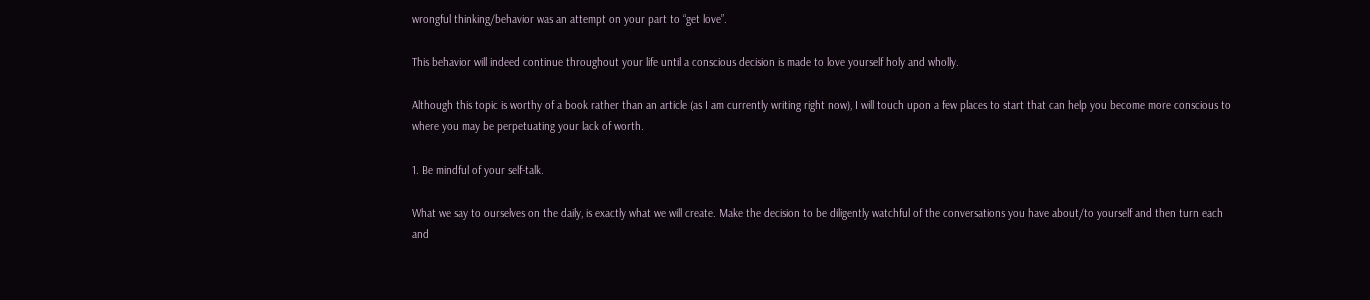wrongful thinking/behavior was an attempt on your part to “get love”.

This behavior will indeed continue throughout your life until a conscious decision is made to love yourself holy and wholly.

Although this topic is worthy of a book rather than an article (as I am currently writing right now), I will touch upon a few places to start that can help you become more conscious to where you may be perpetuating your lack of worth.

1. Be mindful of your self-talk.

What we say to ourselves on the daily, is exactly what we will create. Make the decision to be diligently watchful of the conversations you have about/to yourself and then turn each and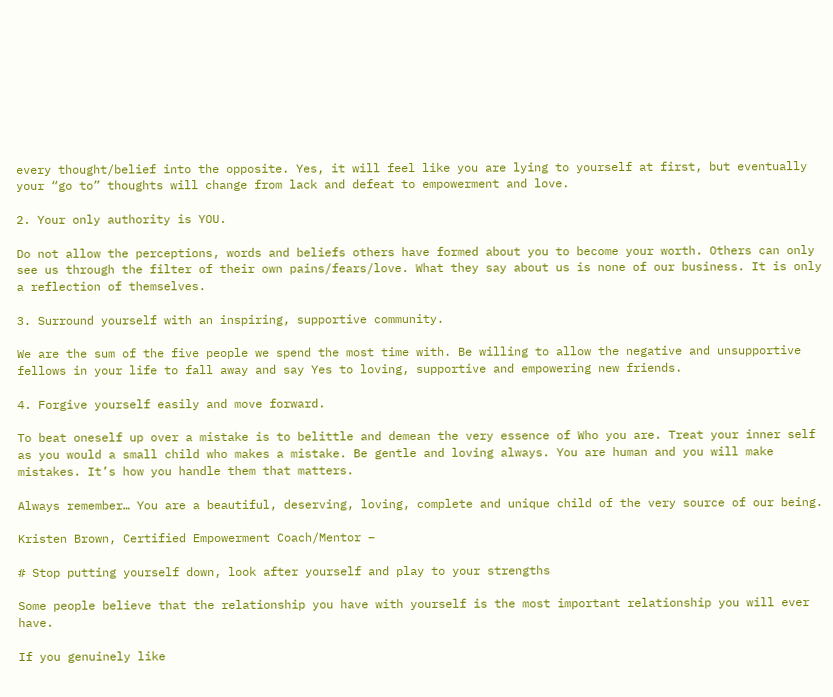every thought/belief into the opposite. Yes, it will feel like you are lying to yourself at first, but eventually your “go to” thoughts will change from lack and defeat to empowerment and love.

2. Your only authority is YOU.

Do not allow the perceptions, words and beliefs others have formed about you to become your worth. Others can only see us through the filter of their own pains/fears/love. What they say about us is none of our business. It is only a reflection of themselves.

3. Surround yourself with an inspiring, supportive community.

We are the sum of the five people we spend the most time with. Be willing to allow the negative and unsupportive fellows in your life to fall away and say Yes to loving, supportive and empowering new friends.

4. Forgive yourself easily and move forward.

To beat oneself up over a mistake is to belittle and demean the very essence of Who you are. Treat your inner self as you would a small child who makes a mistake. Be gentle and loving always. You are human and you will make mistakes. It’s how you handle them that matters.

Always remember… You are a beautiful, deserving, loving, complete and unique child of the very source of our being.

Kristen Brown, Certified Empowerment Coach/Mentor –

# Stop putting yourself down, look after yourself and play to your strengths

Some people believe that the relationship you have with yourself is the most important relationship you will ever have.

If you genuinely like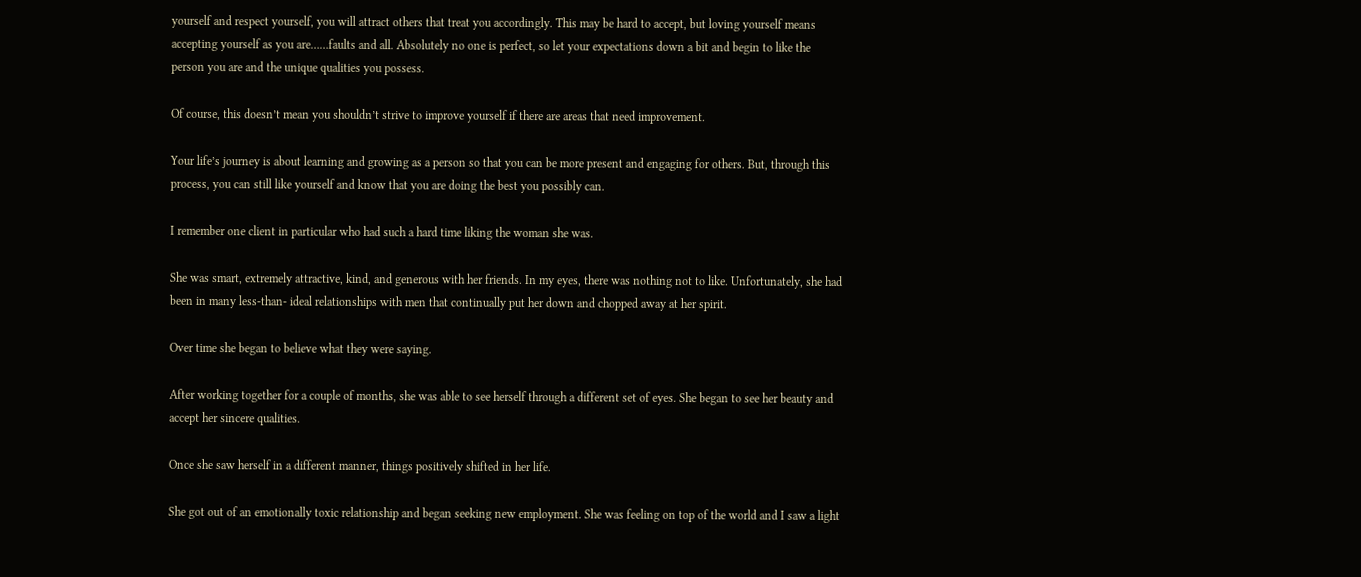yourself and respect yourself, you will attract others that treat you accordingly. This may be hard to accept, but loving yourself means accepting yourself as you are……faults and all. Absolutely no one is perfect, so let your expectations down a bit and begin to like the person you are and the unique qualities you possess.

Of course, this doesn’t mean you shouldn’t strive to improve yourself if there are areas that need improvement.

Your life’s journey is about learning and growing as a person so that you can be more present and engaging for others. But, through this process, you can still like yourself and know that you are doing the best you possibly can.

I remember one client in particular who had such a hard time liking the woman she was.

She was smart, extremely attractive, kind, and generous with her friends. In my eyes, there was nothing not to like. Unfortunately, she had been in many less-than- ideal relationships with men that continually put her down and chopped away at her spirit.

Over time she began to believe what they were saying.

After working together for a couple of months, she was able to see herself through a different set of eyes. She began to see her beauty and accept her sincere qualities.

Once she saw herself in a different manner, things positively shifted in her life.

She got out of an emotionally toxic relationship and began seeking new employment. She was feeling on top of the world and I saw a light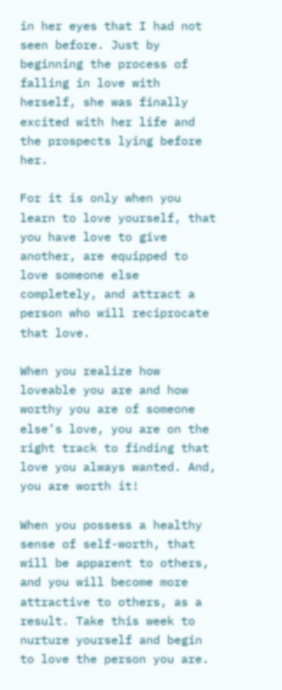in her eyes that I had not seen before. Just by beginning the process of falling in love with herself, she was finally excited with her life and the prospects lying before her.

For it is only when you learn to love yourself, that you have love to give another, are equipped to love someone else completely, and attract a person who will reciprocate that love.

When you realize how loveable you are and how worthy you are of someone else’s love, you are on the right track to finding that love you always wanted. And, you are worth it!

When you possess a healthy sense of self-worth, that will be apparent to others, and you will become more attractive to others, as a result. Take this week to nurture yourself and begin to love the person you are.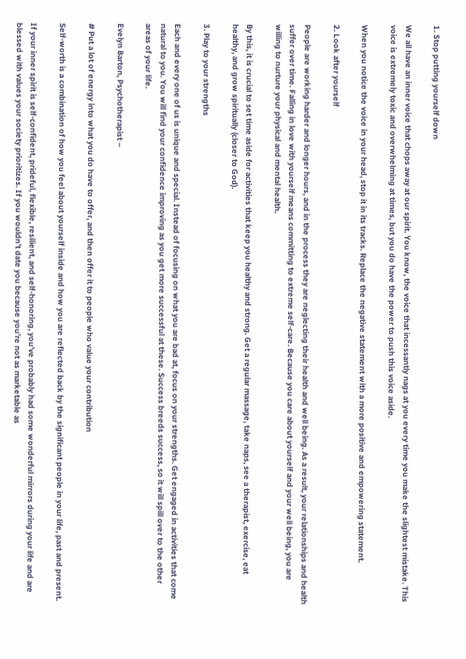1. Stop putting yourself down

We all have an inner voice that chops away at our spirit. You know, the voice that incessantly nags at you every time you make the slightest mistake. This voice is extremely toxic and overwhelming at times, but you do have the power to push this voice aside.

When you notice the voice in your head, stop it in its tracks. Replace the negative statement with a more positive and empowering statement.

2. Look after yourself

People are working harder and longer hours, and in the process they are neglecting their health and well being. As a result, your relationships and health suffer over time. Falling in love with yourself means committing to extreme self-care. Because you care about yourself and your well being, you are willing to nurture your physical and mental health.

By this, it is crucial to set time aside for activities that keep you healthy and strong. Get a regular massage, take naps, see a therapist, exercise, eat healthy, and grow spiritually (closer to God).

3. Play to your strengths

Each and every one of us is unique and special. Instead of focusing on what you are bad at, focus on your strengths. Get engaged in activities that come natural to you. You will find your confidence improving as you get more successful at these. Success breeds success, so it will spill over to the other areas of your life.

Evelyn Barton, Psychotherapist –

# Put a lot of energy into what you do have to offer, and then offer it to people who value your contribution

Self-worth is a combination of how you feel about yourself inside and how you are reflected back by the significant people in your life, past and present.

If your inner spirit is self-confident, prideful, flexible, resilient, and self-honoring, you’ve probably had some wonderful mirrors during your life and are blessed with values your society prioritizes. If you wouldn’t date you because you’re not as marketable as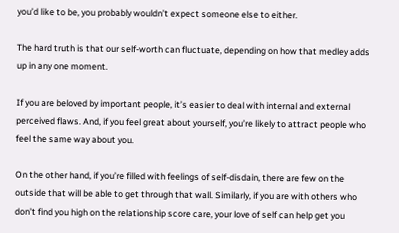you’d like to be, you probably wouldn’t expect someone else to either.

The hard truth is that our self-worth can fluctuate, depending on how that medley adds up in any one moment.

If you are beloved by important people, it’s easier to deal with internal and external perceived flaws. And, if you feel great about yourself, you’re likely to attract people who feel the same way about you.

On the other hand, if you’re filled with feelings of self-disdain, there are few on the outside that will be able to get through that wall. Similarly, if you are with others who don’t find you high on the relationship score care, your love of self can help get you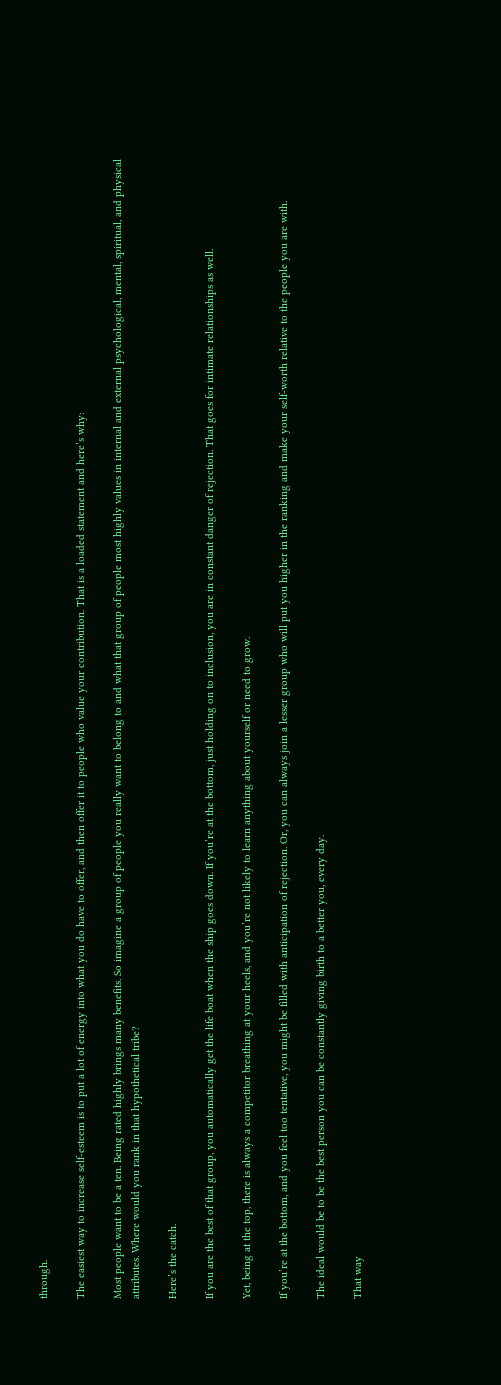through.

The easiest way to increase self-esteem is to put a lot of energy into what you do have to offer, and then offer it to people who value your contribution. That is a loaded statement and here’s why:

Most people want to be a ten. Being rated highly brings many benefits. So imagine a group of people you really want to belong to and what that group of people most highly values in internal and external psychological, mental, spiritual, and physical attributes. Where would you rank in that hypothetical tribe?

Here’s the catch.

If you are the best of that group, you automatically get the life boat when the ship goes down. If you’re at the bottom, just holding on to inclusion, you are in constant danger of rejection. That goes for intimate relationships as well.

Yet, being at the top, there is always a competitor breathing at your heels, and you’re not likely to learn anything about yourself or need to grow.

If you’re at the bottom, and you feel too tentative, you might be filled with anticipation of rejection. Or, you can always join a lesser group who will put you higher in the ranking and make your self-worth relative to the people you are with.

The ideal would be to be the best person you can be constantly giving birth to a better you, every day.

That way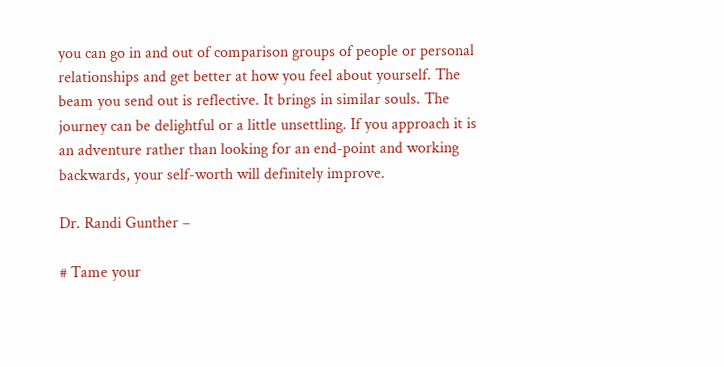you can go in and out of comparison groups of people or personal relationships and get better at how you feel about yourself. The beam you send out is reflective. It brings in similar souls. The journey can be delightful or a little unsettling. If you approach it is an adventure rather than looking for an end-point and working backwards, your self-worth will definitely improve.

Dr. Randi Gunther –

# Tame your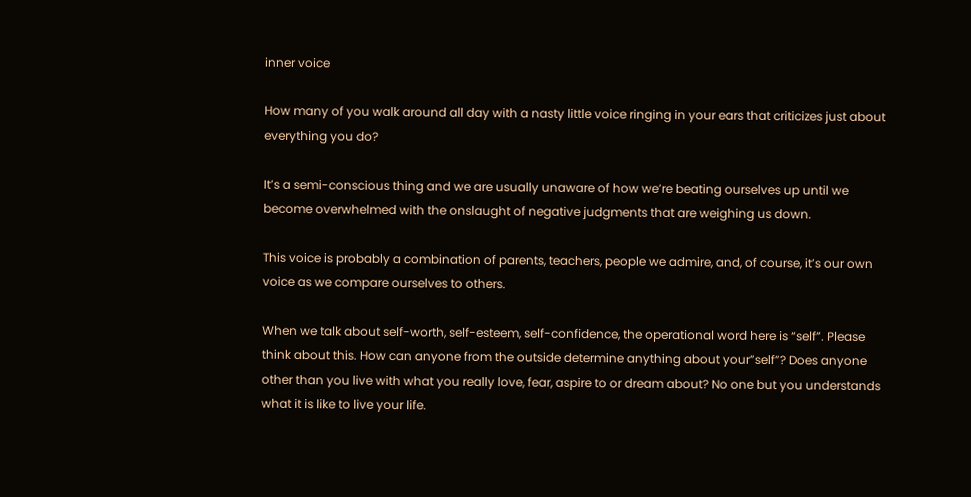inner voice

How many of you walk around all day with a nasty little voice ringing in your ears that criticizes just about everything you do?

It’s a semi-conscious thing and we are usually unaware of how we’re beating ourselves up until we become overwhelmed with the onslaught of negative judgments that are weighing us down.

This voice is probably a combination of parents, teachers, people we admire, and, of course, it’s our own voice as we compare ourselves to others.

When we talk about self-worth, self-esteem, self-confidence, the operational word here is “self”. Please think about this. How can anyone from the outside determine anything about your”self”? Does anyone other than you live with what you really love, fear, aspire to or dream about? No one but you understands what it is like to live your life.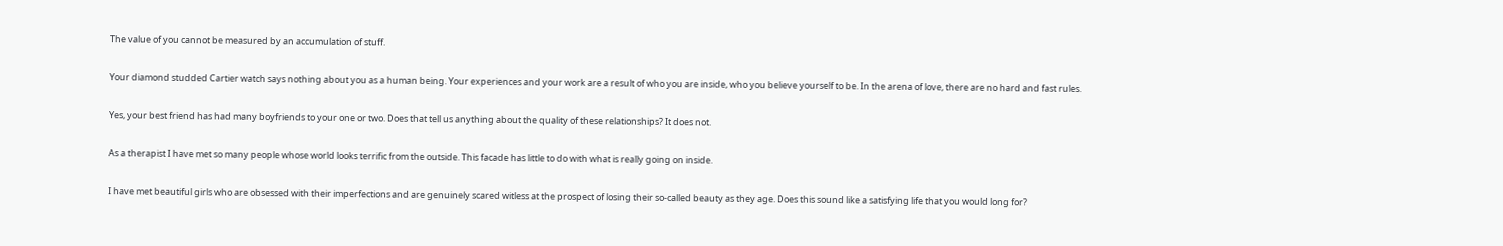The value of you cannot be measured by an accumulation of stuff.

Your diamond studded Cartier watch says nothing about you as a human being. Your experiences and your work are a result of who you are inside, who you believe yourself to be. In the arena of love, there are no hard and fast rules.

Yes, your best friend has had many boyfriends to your one or two. Does that tell us anything about the quality of these relationships? It does not.

As a therapist I have met so many people whose world looks terrific from the outside. This facade has little to do with what is really going on inside.

I have met beautiful girls who are obsessed with their imperfections and are genuinely scared witless at the prospect of losing their so-called beauty as they age. Does this sound like a satisfying life that you would long for?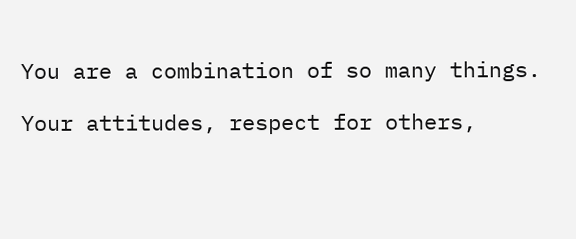You are a combination of so many things.

Your attitudes, respect for others,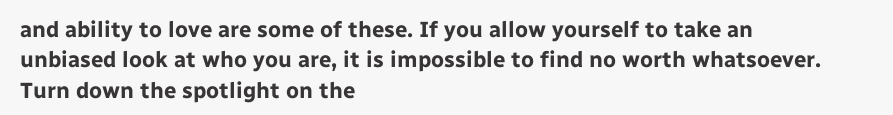and ability to love are some of these. If you allow yourself to take an unbiased look at who you are, it is impossible to find no worth whatsoever. Turn down the spotlight on the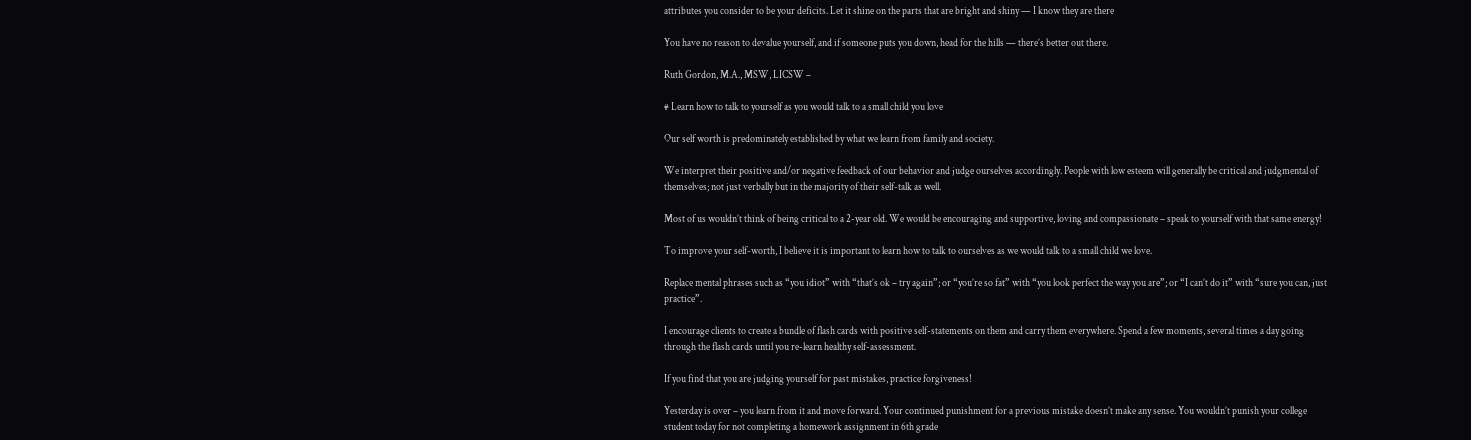attributes you consider to be your deficits. Let it shine on the parts that are bright and shiny — I know they are there

You have no reason to devalue yourself, and if someone puts you down, head for the hills — there’s better out there.

Ruth Gordon, M.A., MSW, LICSW –

# Learn how to talk to yourself as you would talk to a small child you love

Our self worth is predominately established by what we learn from family and society.

We interpret their positive and/or negative feedback of our behavior and judge ourselves accordingly. People with low esteem will generally be critical and judgmental of themselves; not just verbally but in the majority of their self-talk as well.

Most of us wouldn’t think of being critical to a 2-year old. We would be encouraging and supportive, loving and compassionate – speak to yourself with that same energy!

To improve your self-worth, I believe it is important to learn how to talk to ourselves as we would talk to a small child we love.

Replace mental phrases such as “you idiot” with “that’s ok – try again”; or “you’re so fat” with “you look perfect the way you are”; or “I can’t do it” with “sure you can, just practice”.

I encourage clients to create a bundle of flash cards with positive self-statements on them and carry them everywhere. Spend a few moments, several times a day going through the flash cards until you re-learn healthy self-assessment.

If you find that you are judging yourself for past mistakes, practice forgiveness!

Yesterday is over – you learn from it and move forward. Your continued punishment for a previous mistake doesn’t make any sense. You wouldn’t punish your college student today for not completing a homework assignment in 6th grade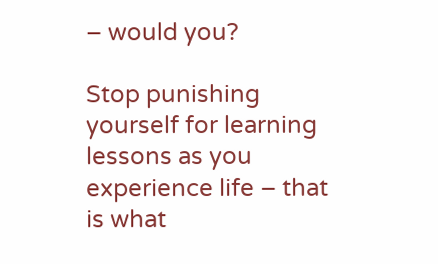– would you?

Stop punishing yourself for learning lessons as you experience life – that is what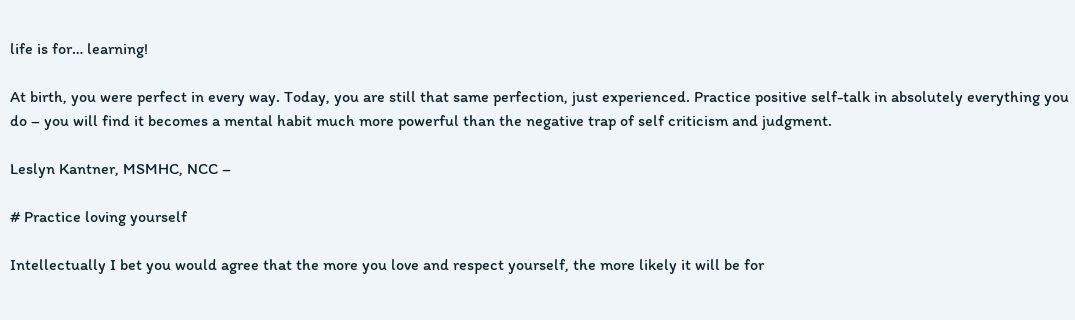life is for… learning!

At birth, you were perfect in every way. Today, you are still that same perfection, just experienced. Practice positive self-talk in absolutely everything you do – you will find it becomes a mental habit much more powerful than the negative trap of self criticism and judgment.

Leslyn Kantner, MSMHC, NCC –

# Practice loving yourself

Intellectually I bet you would agree that the more you love and respect yourself, the more likely it will be for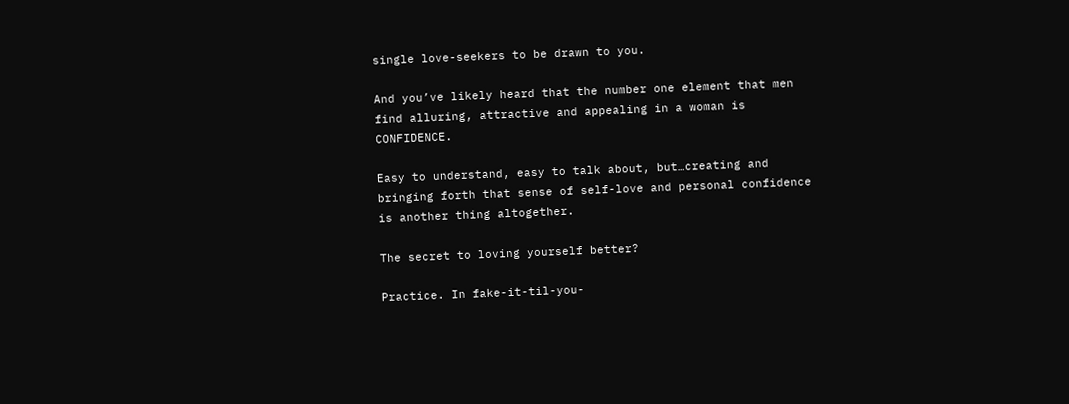single love-seekers to be drawn to you.

And you’ve likely heard that the number one element that men find alluring, attractive and appealing in a woman is CONFIDENCE.

Easy to understand, easy to talk about, but…creating and bringing forth that sense of self-love and personal confidence is another thing altogether.

The secret to loving yourself better?

Practice. In fake-it-til-you-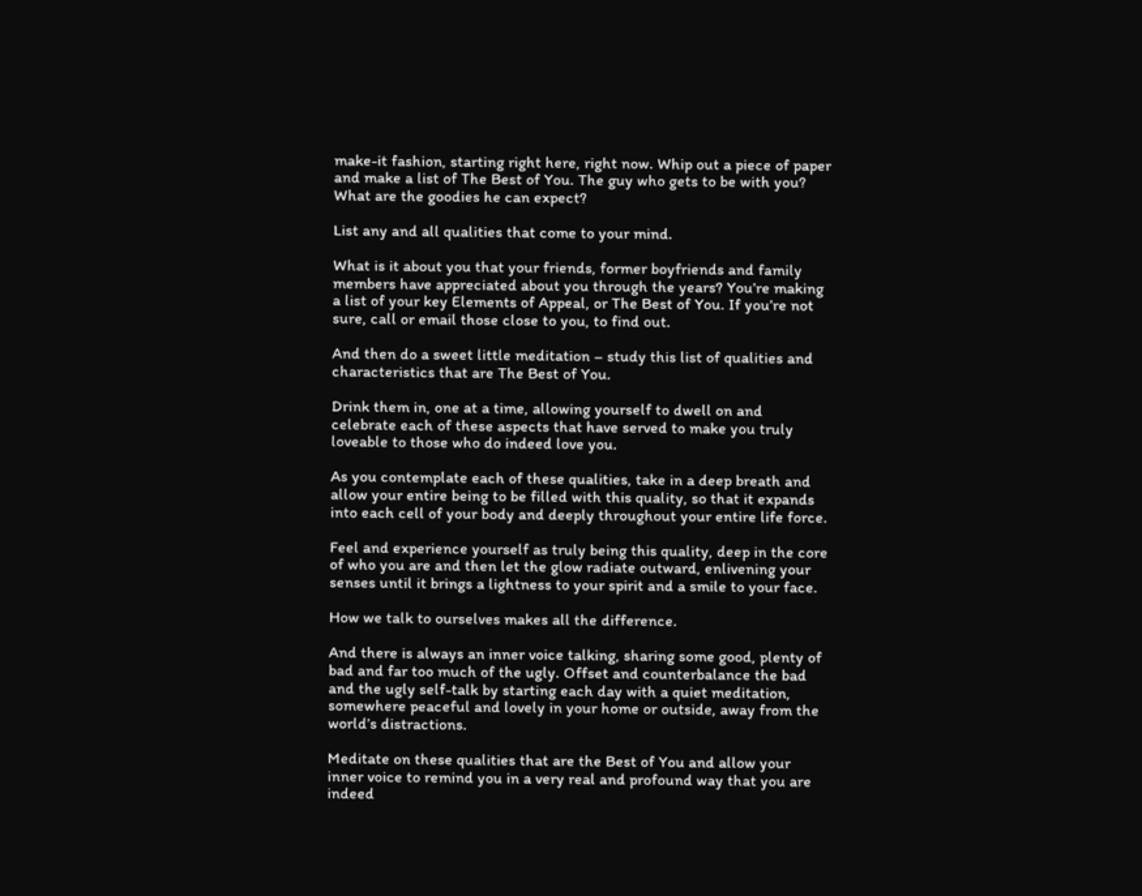make-it fashion, starting right here, right now. Whip out a piece of paper and make a list of The Best of You. The guy who gets to be with you? What are the goodies he can expect?

List any and all qualities that come to your mind.

What is it about you that your friends, former boyfriends and family members have appreciated about you through the years? You’re making a list of your key Elements of Appeal, or The Best of You. If you’re not sure, call or email those close to you, to find out.

And then do a sweet little meditation – study this list of qualities and characteristics that are The Best of You.

Drink them in, one at a time, allowing yourself to dwell on and celebrate each of these aspects that have served to make you truly loveable to those who do indeed love you.

As you contemplate each of these qualities, take in a deep breath and allow your entire being to be filled with this quality, so that it expands into each cell of your body and deeply throughout your entire life force.

Feel and experience yourself as truly being this quality, deep in the core of who you are and then let the glow radiate outward, enlivening your senses until it brings a lightness to your spirit and a smile to your face.

How we talk to ourselves makes all the difference.

And there is always an inner voice talking, sharing some good, plenty of bad and far too much of the ugly. Offset and counterbalance the bad and the ugly self-talk by starting each day with a quiet meditation, somewhere peaceful and lovely in your home or outside, away from the world’s distractions.

Meditate on these qualities that are the Best of You and allow your inner voice to remind you in a very real and profound way that you are indeed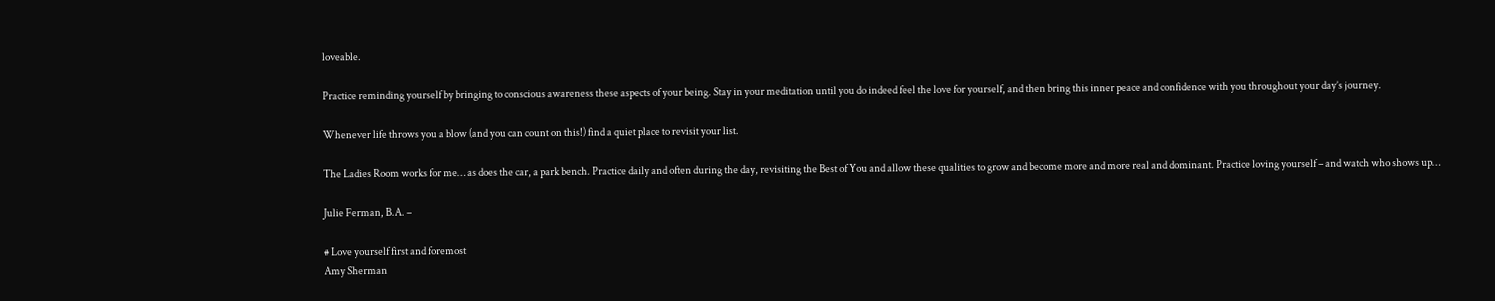loveable.

Practice reminding yourself by bringing to conscious awareness these aspects of your being. Stay in your meditation until you do indeed feel the love for yourself, and then bring this inner peace and confidence with you throughout your day’s journey.

Whenever life throws you a blow (and you can count on this!) find a quiet place to revisit your list.

The Ladies Room works for me… as does the car, a park bench. Practice daily and often during the day, revisiting the Best of You and allow these qualities to grow and become more and more real and dominant. Practice loving yourself – and watch who shows up…

Julie Ferman, B.A. –

# Love yourself first and foremost
Amy Sherman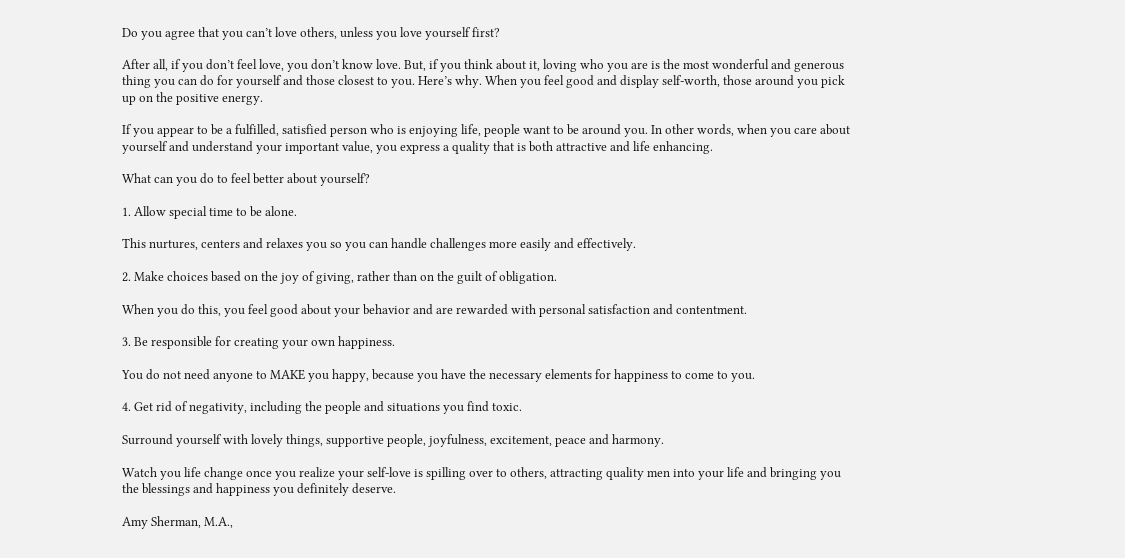Do you agree that you can’t love others, unless you love yourself first?

After all, if you don’t feel love, you don’t know love. But, if you think about it, loving who you are is the most wonderful and generous thing you can do for yourself and those closest to you. Here’s why. When you feel good and display self-worth, those around you pick up on the positive energy.

If you appear to be a fulfilled, satisfied person who is enjoying life, people want to be around you. In other words, when you care about yourself and understand your important value, you express a quality that is both attractive and life enhancing.

What can you do to feel better about yourself?

1. Allow special time to be alone.

This nurtures, centers and relaxes you so you can handle challenges more easily and effectively.

2. Make choices based on the joy of giving, rather than on the guilt of obligation.

When you do this, you feel good about your behavior and are rewarded with personal satisfaction and contentment.

3. Be responsible for creating your own happiness.

You do not need anyone to MAKE you happy, because you have the necessary elements for happiness to come to you.

4. Get rid of negativity, including the people and situations you find toxic.

Surround yourself with lovely things, supportive people, joyfulness, excitement, peace and harmony.

Watch you life change once you realize your self-love is spilling over to others, attracting quality men into your life and bringing you the blessings and happiness you definitely deserve.

Amy Sherman, M.A.,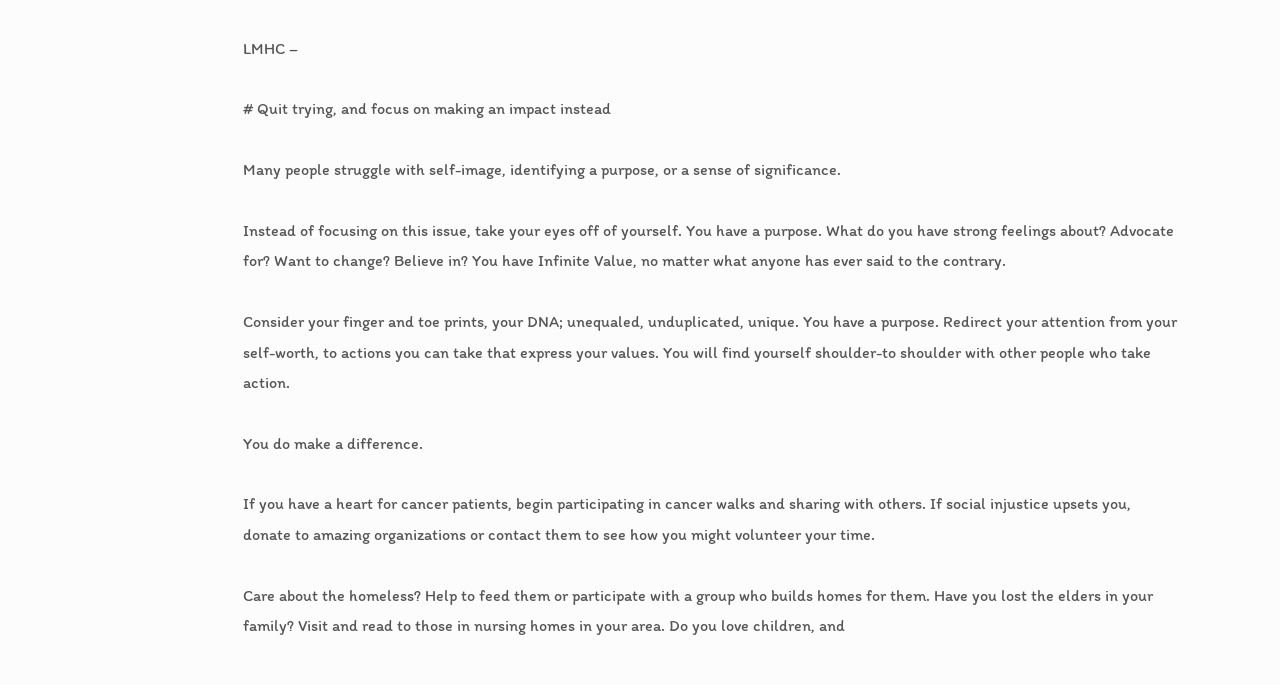LMHC –

# Quit trying, and focus on making an impact instead

Many people struggle with self-image, identifying a purpose, or a sense of significance.

Instead of focusing on this issue, take your eyes off of yourself. You have a purpose. What do you have strong feelings about? Advocate for? Want to change? Believe in? You have Infinite Value, no matter what anyone has ever said to the contrary.

Consider your finger and toe prints, your DNA; unequaled, unduplicated, unique. You have a purpose. Redirect your attention from your self-worth, to actions you can take that express your values. You will find yourself shoulder-to shoulder with other people who take action.

You do make a difference.

If you have a heart for cancer patients, begin participating in cancer walks and sharing with others. If social injustice upsets you, donate to amazing organizations or contact them to see how you might volunteer your time.

Care about the homeless? Help to feed them or participate with a group who builds homes for them. Have you lost the elders in your family? Visit and read to those in nursing homes in your area. Do you love children, and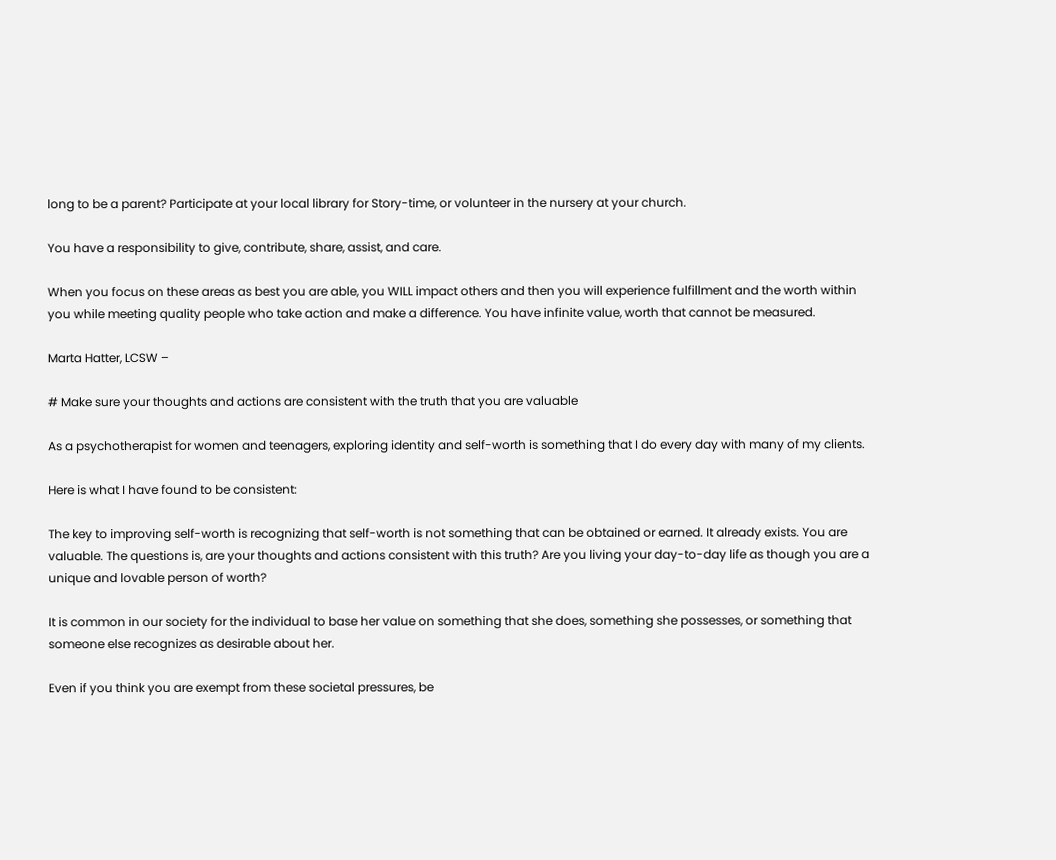long to be a parent? Participate at your local library for Story-time, or volunteer in the nursery at your church.

You have a responsibility to give, contribute, share, assist, and care.

When you focus on these areas as best you are able, you WILL impact others and then you will experience fulfillment and the worth within you while meeting quality people who take action and make a difference. You have infinite value, worth that cannot be measured.

Marta Hatter, LCSW –

# Make sure your thoughts and actions are consistent with the truth that you are valuable

As a psychotherapist for women and teenagers, exploring identity and self-worth is something that I do every day with many of my clients.

Here is what I have found to be consistent:

The key to improving self-worth is recognizing that self-worth is not something that can be obtained or earned. It already exists. You are valuable. The questions is, are your thoughts and actions consistent with this truth? Are you living your day-to-day life as though you are a unique and lovable person of worth?

It is common in our society for the individual to base her value on something that she does, something she possesses, or something that someone else recognizes as desirable about her.

Even if you think you are exempt from these societal pressures, be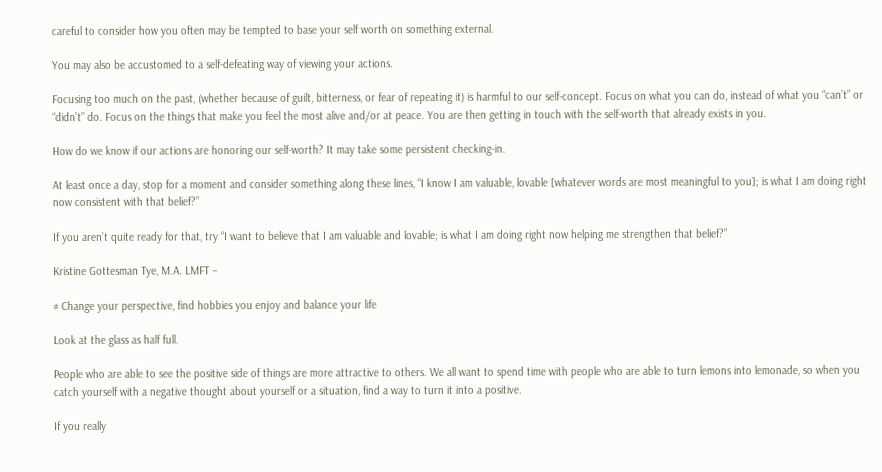careful to consider how you often may be tempted to base your self worth on something external.

You may also be accustomed to a self-defeating way of viewing your actions.

Focusing too much on the past, (whether because of guilt, bitterness, or fear of repeating it) is harmful to our self-concept. Focus on what you can do, instead of what you “can’t” or “didn’t” do. Focus on the things that make you feel the most alive and/or at peace. You are then getting in touch with the self-worth that already exists in you.

How do we know if our actions are honoring our self-worth? It may take some persistent checking-in.

At least once a day, stop for a moment and consider something along these lines, “I know I am valuable, lovable [whatever words are most meaningful to you]; is what I am doing right now consistent with that belief?”

If you aren’t quite ready for that, try “I want to believe that I am valuable and lovable; is what I am doing right now helping me strengthen that belief?”

Kristine Gottesman Tye, M.A. LMFT –

# Change your perspective, find hobbies you enjoy and balance your life

Look at the glass as half full.

People who are able to see the positive side of things are more attractive to others. We all want to spend time with people who are able to turn lemons into lemonade, so when you catch yourself with a negative thought about yourself or a situation, find a way to turn it into a positive.

If you really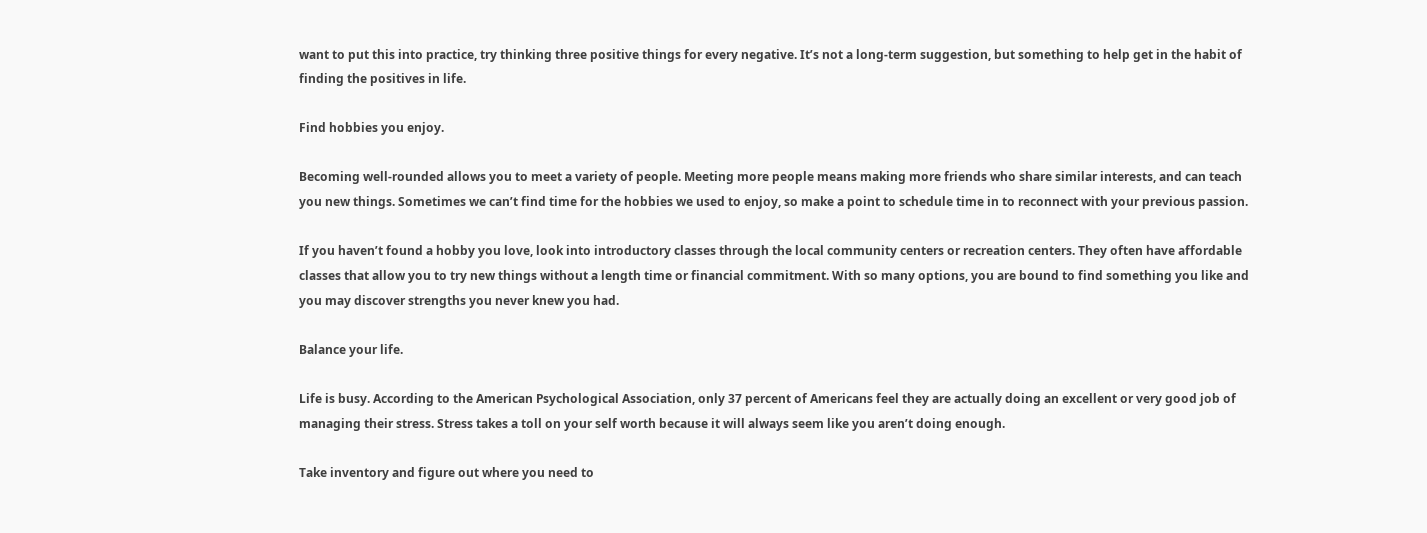want to put this into practice, try thinking three positive things for every negative. It’s not a long-term suggestion, but something to help get in the habit of finding the positives in life.

Find hobbies you enjoy.

Becoming well-rounded allows you to meet a variety of people. Meeting more people means making more friends who share similar interests, and can teach you new things. Sometimes we can’t find time for the hobbies we used to enjoy, so make a point to schedule time in to reconnect with your previous passion.

If you haven’t found a hobby you love, look into introductory classes through the local community centers or recreation centers. They often have affordable classes that allow you to try new things without a length time or financial commitment. With so many options, you are bound to find something you like and you may discover strengths you never knew you had.

Balance your life.

Life is busy. According to the American Psychological Association, only 37 percent of Americans feel they are actually doing an excellent or very good job of managing their stress. Stress takes a toll on your self worth because it will always seem like you aren’t doing enough.

Take inventory and figure out where you need to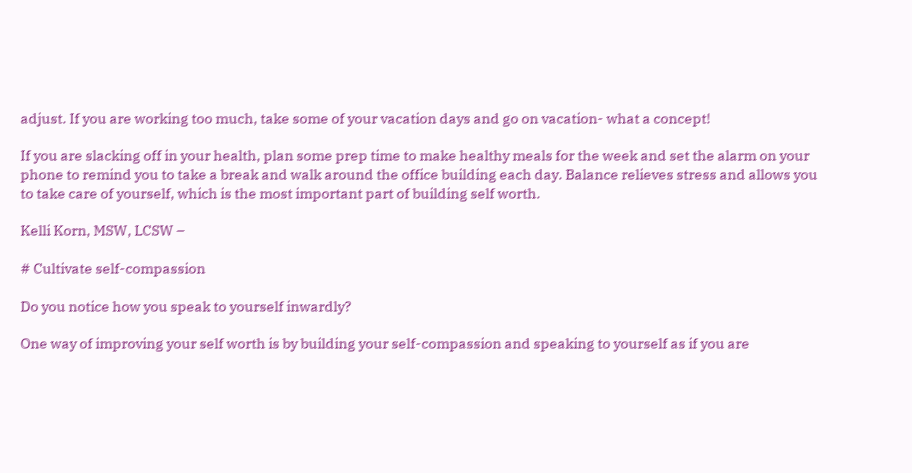adjust. If you are working too much, take some of your vacation days and go on vacation- what a concept!

If you are slacking off in your health, plan some prep time to make healthy meals for the week and set the alarm on your phone to remind you to take a break and walk around the office building each day. Balance relieves stress and allows you to take care of yourself, which is the most important part of building self worth.

Kelli Korn, MSW, LCSW –

# Cultivate self-compassion

Do you notice how you speak to yourself inwardly?

One way of improving your self worth is by building your self-compassion and speaking to yourself as if you are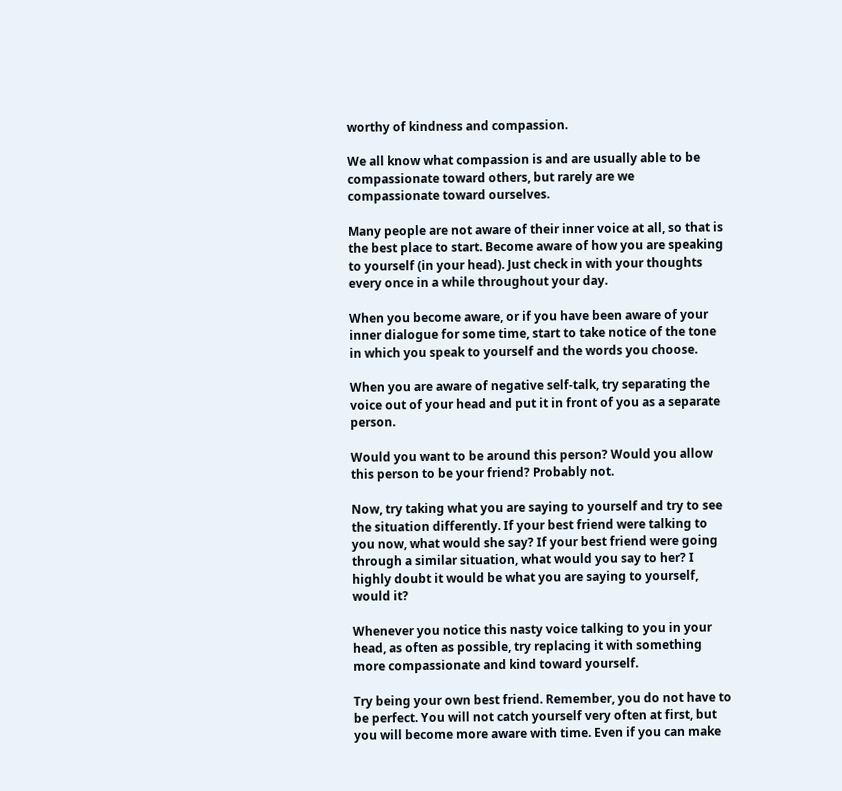worthy of kindness and compassion.

We all know what compassion is and are usually able to be compassionate toward others, but rarely are we compassionate toward ourselves.

Many people are not aware of their inner voice at all, so that is the best place to start. Become aware of how you are speaking to yourself (in your head). Just check in with your thoughts every once in a while throughout your day.

When you become aware, or if you have been aware of your inner dialogue for some time, start to take notice of the tone in which you speak to yourself and the words you choose.

When you are aware of negative self-talk, try separating the voice out of your head and put it in front of you as a separate person.

Would you want to be around this person? Would you allow this person to be your friend? Probably not.

Now, try taking what you are saying to yourself and try to see the situation differently. If your best friend were talking to you now, what would she say? If your best friend were going through a similar situation, what would you say to her? I highly doubt it would be what you are saying to yourself, would it?

Whenever you notice this nasty voice talking to you in your head, as often as possible, try replacing it with something more compassionate and kind toward yourself.

Try being your own best friend. Remember, you do not have to be perfect. You will not catch yourself very often at first, but you will become more aware with time. Even if you can make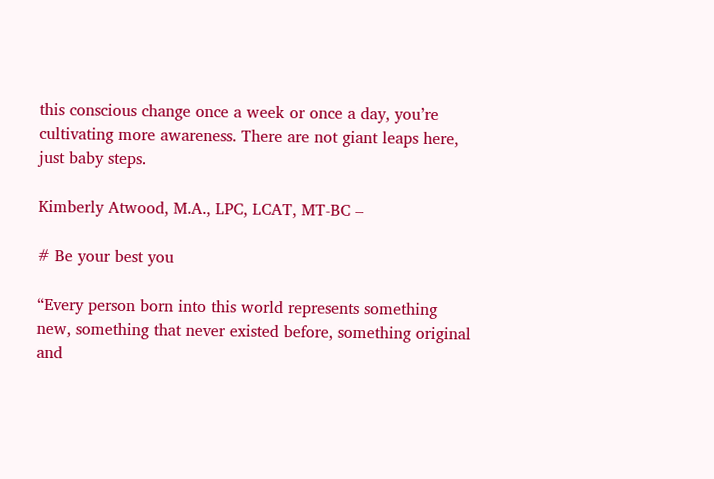this conscious change once a week or once a day, you’re cultivating more awareness. There are not giant leaps here, just baby steps.

Kimberly Atwood, M.A., LPC, LCAT, MT-BC –

# Be your best you

“Every person born into this world represents something new, something that never existed before, something original and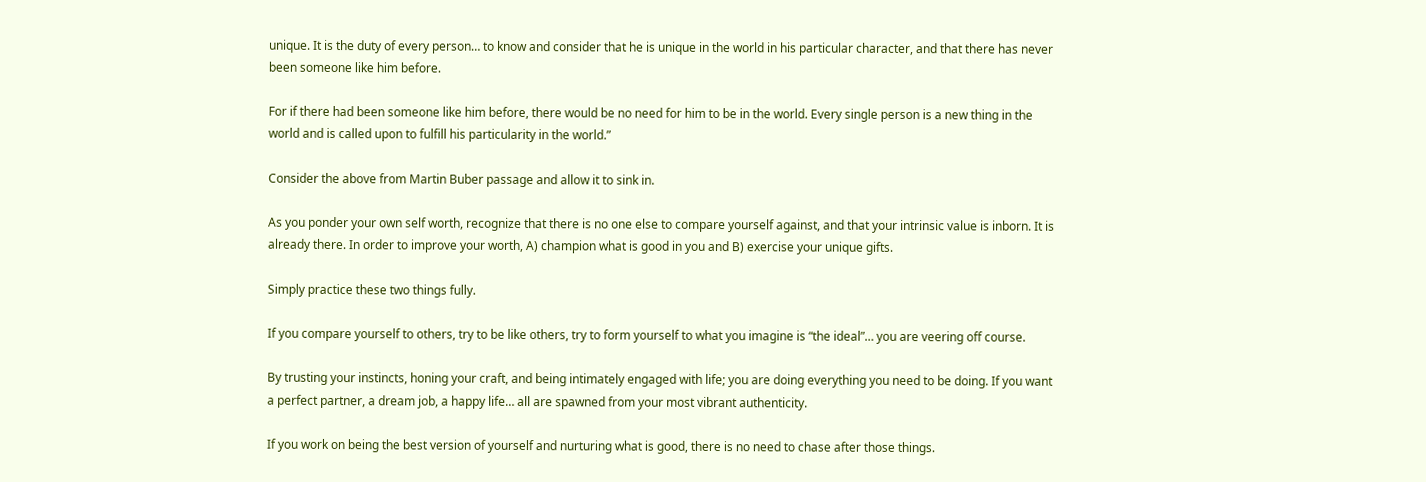unique. It is the duty of every person… to know and consider that he is unique in the world in his particular character, and that there has never been someone like him before.

For if there had been someone like him before, there would be no need for him to be in the world. Every single person is a new thing in the world and is called upon to fulfill his particularity in the world.”

Consider the above from Martin Buber passage and allow it to sink in.

As you ponder your own self worth, recognize that there is no one else to compare yourself against, and that your intrinsic value is inborn. It is already there. In order to improve your worth, A) champion what is good in you and B) exercise your unique gifts.

Simply practice these two things fully.

If you compare yourself to others, try to be like others, try to form yourself to what you imagine is “the ideal”… you are veering off course.

By trusting your instincts, honing your craft, and being intimately engaged with life; you are doing everything you need to be doing. If you want a perfect partner, a dream job, a happy life… all are spawned from your most vibrant authenticity.

If you work on being the best version of yourself and nurturing what is good, there is no need to chase after those things.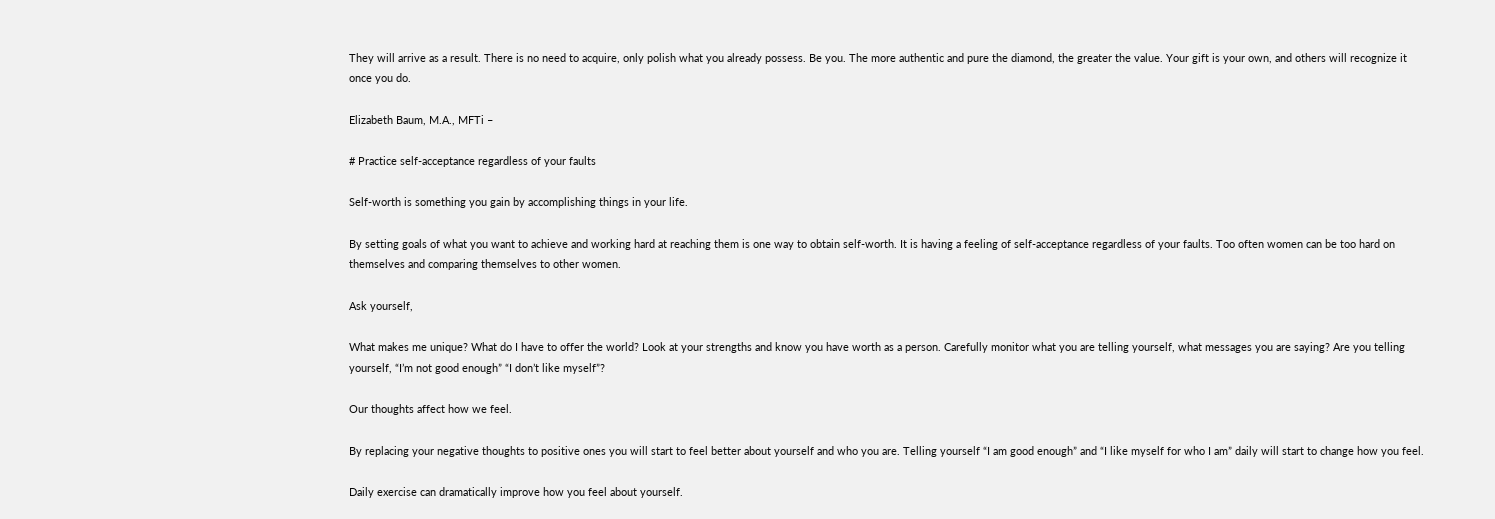They will arrive as a result. There is no need to acquire, only polish what you already possess. Be you. The more authentic and pure the diamond, the greater the value. Your gift is your own, and others will recognize it once you do.

Elizabeth Baum, M.A., MFTi –

# Practice self-acceptance regardless of your faults

Self-worth is something you gain by accomplishing things in your life.

By setting goals of what you want to achieve and working hard at reaching them is one way to obtain self-worth. It is having a feeling of self-acceptance regardless of your faults. Too often women can be too hard on themselves and comparing themselves to other women.

Ask yourself,

What makes me unique? What do I have to offer the world? Look at your strengths and know you have worth as a person. Carefully monitor what you are telling yourself, what messages you are saying? Are you telling yourself, “I’m not good enough” “I don’t like myself”?

Our thoughts affect how we feel.

By replacing your negative thoughts to positive ones you will start to feel better about yourself and who you are. Telling yourself “I am good enough” and “I like myself for who I am” daily will start to change how you feel.

Daily exercise can dramatically improve how you feel about yourself.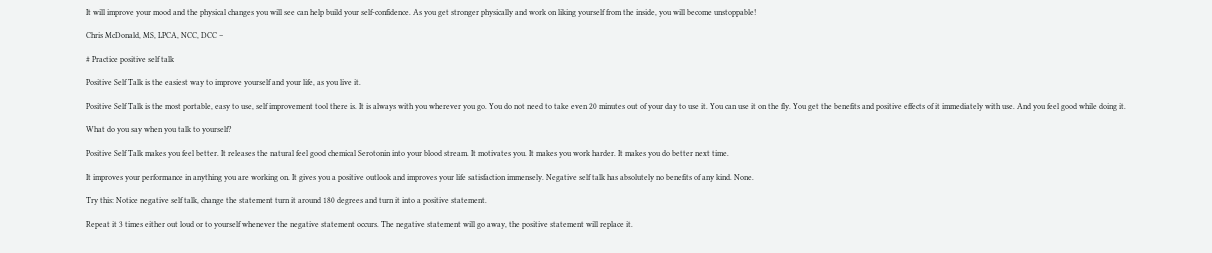It will improve your mood and the physical changes you will see can help build your self-confidence. As you get stronger physically and work on liking yourself from the inside, you will become unstoppable!

Chris McDonald, MS, LPCA, NCC, DCC –

# Practice positive self talk

Positive Self Talk is the easiest way to improve yourself and your life, as you live it.

Positive Self Talk is the most portable, easy to use, self improvement tool there is. It is always with you wherever you go. You do not need to take even 20 minutes out of your day to use it. You can use it on the fly. You get the benefits and positive effects of it immediately with use. And you feel good while doing it.

What do you say when you talk to yourself?

Positive Self Talk makes you feel better. It releases the natural feel good chemical Serotonin into your blood stream. It motivates you. It makes you work harder. It makes you do better next time.

It improves your performance in anything you are working on. It gives you a positive outlook and improves your life satisfaction immensely. Negative self talk has absolutely no benefits of any kind. None.

Try this: Notice negative self talk, change the statement turn it around 180 degrees and turn it into a positive statement.

Repeat it 3 times either out loud or to yourself whenever the negative statement occurs. The negative statement will go away, the positive statement will replace it.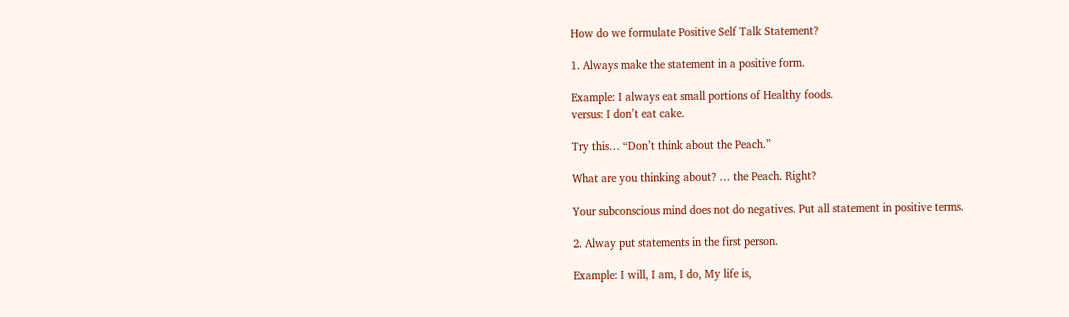How do we formulate Positive Self Talk Statement?

1. Always make the statement in a positive form.

Example: I always eat small portions of Healthy foods.
versus: I don’t eat cake.

Try this… “Don’t think about the Peach.”

What are you thinking about? … the Peach. Right?

Your subconscious mind does not do negatives. Put all statement in positive terms.

2. Alway put statements in the first person.

Example: I will, I am, I do, My life is,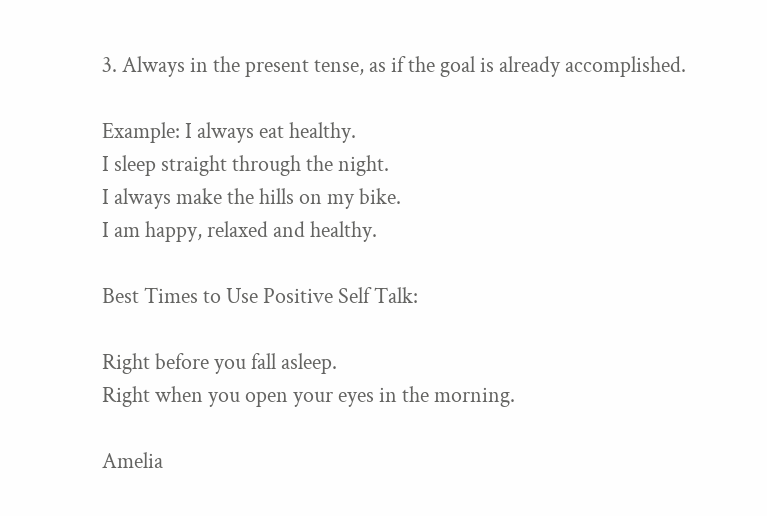3. Always in the present tense, as if the goal is already accomplished.

Example: I always eat healthy.
I sleep straight through the night.
I always make the hills on my bike.
I am happy, relaxed and healthy.

Best Times to Use Positive Self Talk:

Right before you fall asleep.
Right when you open your eyes in the morning.

Amelia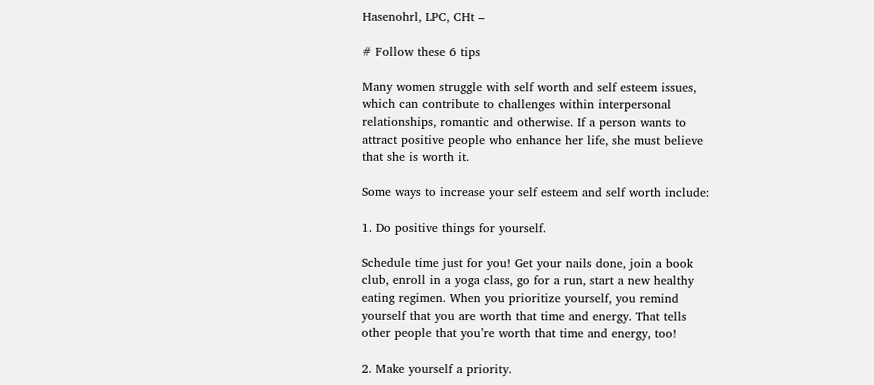Hasenohrl, LPC, CHt –

# Follow these 6 tips

Many women struggle with self worth and self esteem issues, which can contribute to challenges within interpersonal relationships, romantic and otherwise. If a person wants to attract positive people who enhance her life, she must believe that she is worth it.

Some ways to increase your self esteem and self worth include:

1. Do positive things for yourself.

Schedule time just for you! Get your nails done, join a book club, enroll in a yoga class, go for a run, start a new healthy eating regimen. When you prioritize yourself, you remind yourself that you are worth that time and energy. That tells other people that you’re worth that time and energy, too!

2. Make yourself a priority.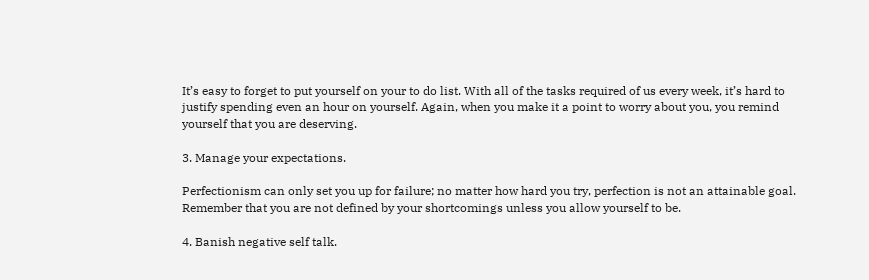It’s easy to forget to put yourself on your to do list. With all of the tasks required of us every week, it’s hard to justify spending even an hour on yourself. Again, when you make it a point to worry about you, you remind yourself that you are deserving.

3. Manage your expectations.

Perfectionism can only set you up for failure; no matter how hard you try, perfection is not an attainable goal. Remember that you are not defined by your shortcomings unless you allow yourself to be.

4. Banish negative self talk.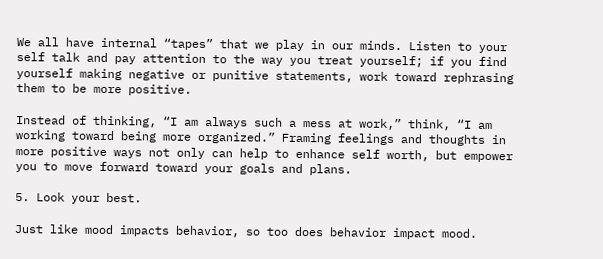We all have internal “tapes” that we play in our minds. Listen to your self talk and pay attention to the way you treat yourself; if you find yourself making negative or punitive statements, work toward rephrasing them to be more positive.

Instead of thinking, “I am always such a mess at work,” think, “I am working toward being more organized.” Framing feelings and thoughts in more positive ways not only can help to enhance self worth, but empower you to move forward toward your goals and plans.

5. Look your best.

Just like mood impacts behavior, so too does behavior impact mood.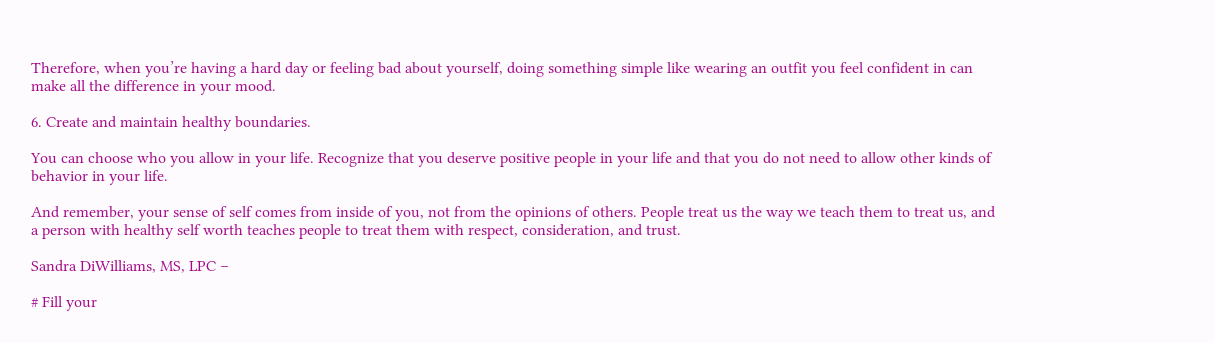Therefore, when you’re having a hard day or feeling bad about yourself, doing something simple like wearing an outfit you feel confident in can make all the difference in your mood.

6. Create and maintain healthy boundaries.

You can choose who you allow in your life. Recognize that you deserve positive people in your life and that you do not need to allow other kinds of behavior in your life.

And remember, your sense of self comes from inside of you, not from the opinions of others. People treat us the way we teach them to treat us, and a person with healthy self worth teaches people to treat them with respect, consideration, and trust.

Sandra DiWilliams, MS, LPC –

# Fill your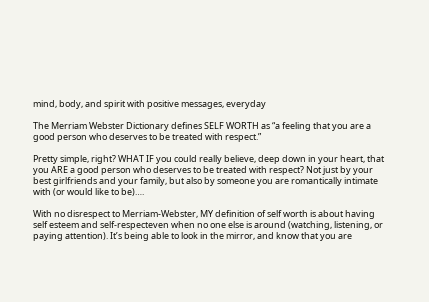mind, body, and spirit with positive messages, everyday

The Merriam Webster Dictionary defines SELF WORTH as “a feeling that you are a good person who deserves to be treated with respect.”

Pretty simple, right? WHAT IF you could really believe, deep down in your heart, that you ARE a good person who deserves to be treated with respect? Not just by your best girlfriends and your family, but also by someone you are romantically intimate with (or would like to be)….

With no disrespect to Merriam-Webster, MY definition of self worth is about having self esteem and self-respecteven when no one else is around (watching, listening, or paying attention). It’s being able to look in the mirror, and know that you are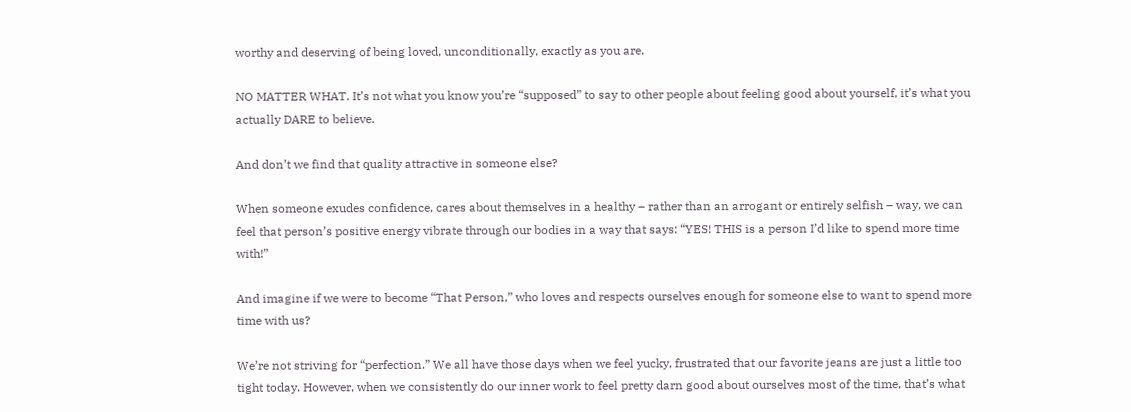worthy and deserving of being loved, unconditionally, exactly as you are.

NO MATTER WHAT. It’s not what you know you’re “supposed” to say to other people about feeling good about yourself, it’s what you actually DARE to believe.

And don’t we find that quality attractive in someone else?

When someone exudes confidence, cares about themselves in a healthy – rather than an arrogant or entirely selfish – way, we can feel that person’s positive energy vibrate through our bodies in a way that says: “YES! THIS is a person I’d like to spend more time with!”

And imagine if we were to become “That Person,” who loves and respects ourselves enough for someone else to want to spend more time with us?

We’re not striving for “perfection.” We all have those days when we feel yucky, frustrated that our favorite jeans are just a little too tight today. However, when we consistently do our inner work to feel pretty darn good about ourselves most of the time, that’s what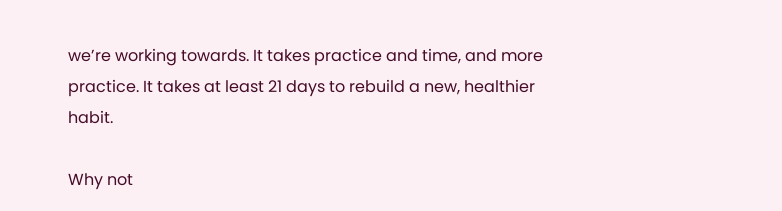we’re working towards. It takes practice and time, and more practice. It takes at least 21 days to rebuild a new, healthier habit.

Why not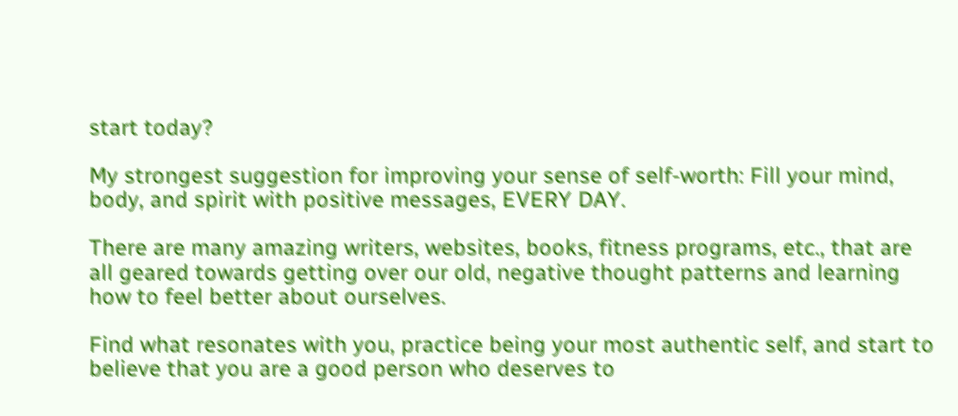start today?

My strongest suggestion for improving your sense of self-worth: Fill your mind, body, and spirit with positive messages, EVERY DAY.

There are many amazing writers, websites, books, fitness programs, etc., that are all geared towards getting over our old, negative thought patterns and learning how to feel better about ourselves.

Find what resonates with you, practice being your most authentic self, and start to believe that you are a good person who deserves to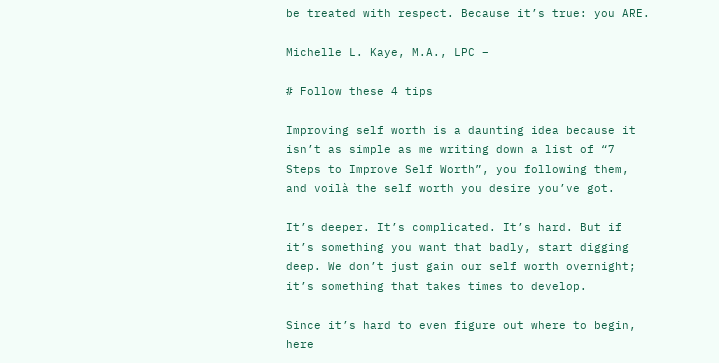be treated with respect. Because it’s true: you ARE.

Michelle L. Kaye, M.A., LPC –

# Follow these 4 tips

Improving self worth is a daunting idea because it isn’t as simple as me writing down a list of “7 Steps to Improve Self Worth”, you following them, and voilà the self worth you desire you’ve got.

It’s deeper. It’s complicated. It’s hard. But if it’s something you want that badly, start digging deep. We don’t just gain our self worth overnight; it’s something that takes times to develop.

Since it’s hard to even figure out where to begin, here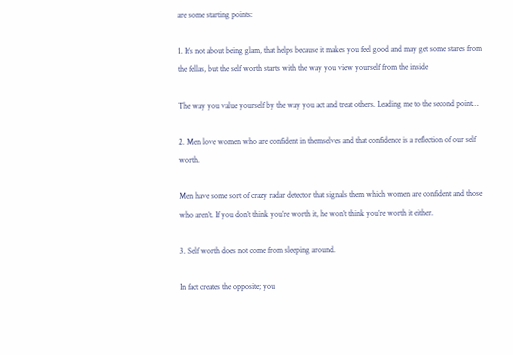are some starting points:

1. It’s not about being glam, that helps because it makes you feel good and may get some stares from the fellas, but the self worth starts with the way you view yourself from the inside

The way you value yourself by the way you act and treat others. Leading me to the second point…

2. Men love women who are confident in themselves and that confidence is a reflection of our self worth.

Men have some sort of crazy radar detector that signals them which women are confident and those who aren’t. If you don’t think you’re worth it, he won’t think you’re worth it either.

3. Self worth does not come from sleeping around.

In fact creates the opposite; you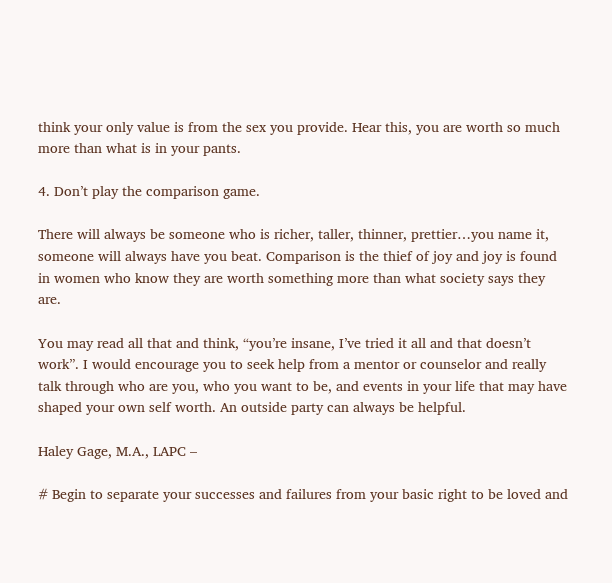think your only value is from the sex you provide. Hear this, you are worth so much more than what is in your pants.

4. Don’t play the comparison game.

There will always be someone who is richer, taller, thinner, prettier…you name it, someone will always have you beat. Comparison is the thief of joy and joy is found in women who know they are worth something more than what society says they are.

You may read all that and think, “you’re insane, I’ve tried it all and that doesn’t work”. I would encourage you to seek help from a mentor or counselor and really talk through who are you, who you want to be, and events in your life that may have shaped your own self worth. An outside party can always be helpful.

Haley Gage, M.A., LAPC –

# Begin to separate your successes and failures from your basic right to be loved and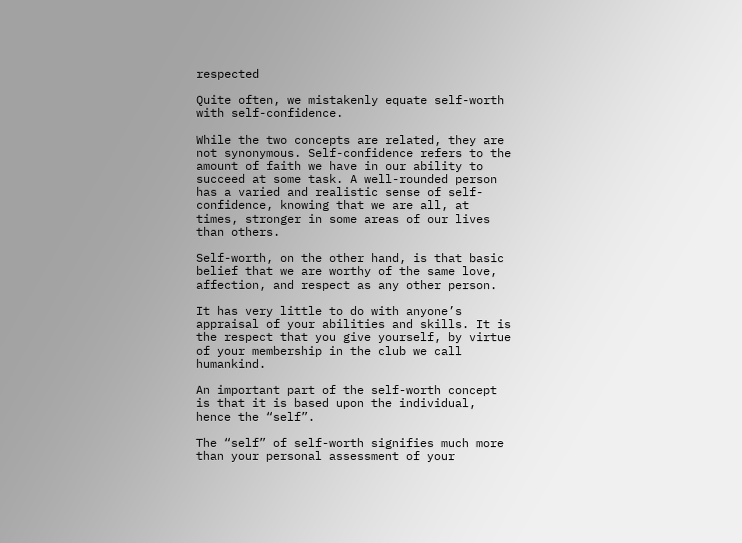respected

Quite often, we mistakenly equate self-worth with self-confidence.

While the two concepts are related, they are not synonymous. Self-confidence refers to the amount of faith we have in our ability to succeed at some task. A well-rounded person has a varied and realistic sense of self-confidence, knowing that we are all, at times, stronger in some areas of our lives than others.

Self-worth, on the other hand, is that basic belief that we are worthy of the same love, affection, and respect as any other person.

It has very little to do with anyone’s appraisal of your abilities and skills. It is the respect that you give yourself, by virtue of your membership in the club we call humankind.

An important part of the self-worth concept is that it is based upon the individual, hence the “self”.

The “self” of self-worth signifies much more than your personal assessment of your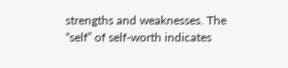strengths and weaknesses. The “self” of self-worth indicates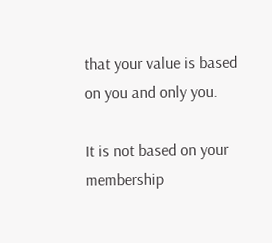that your value is based on you and only you.

It is not based on your membership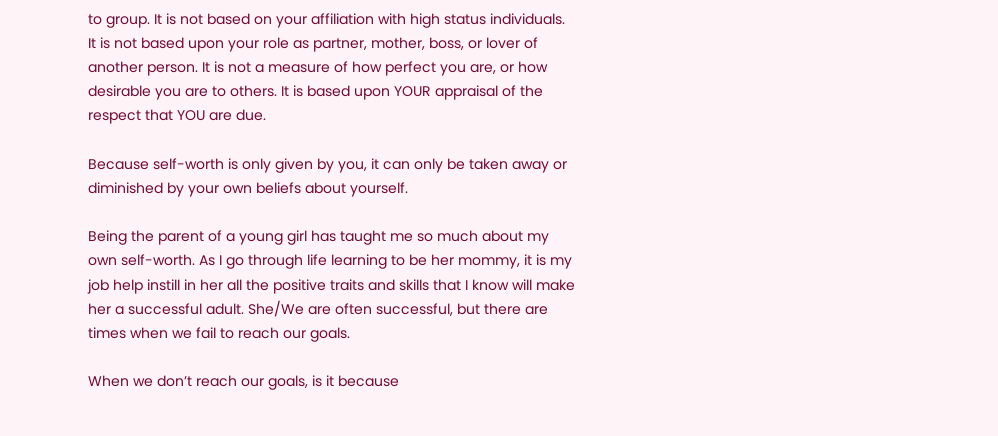to group. It is not based on your affiliation with high status individuals. It is not based upon your role as partner, mother, boss, or lover of another person. It is not a measure of how perfect you are, or how desirable you are to others. It is based upon YOUR appraisal of the respect that YOU are due.

Because self-worth is only given by you, it can only be taken away or diminished by your own beliefs about yourself.

Being the parent of a young girl has taught me so much about my own self-worth. As I go through life learning to be her mommy, it is my job help instill in her all the positive traits and skills that I know will make her a successful adult. She/We are often successful, but there are times when we fail to reach our goals.

When we don’t reach our goals, is it because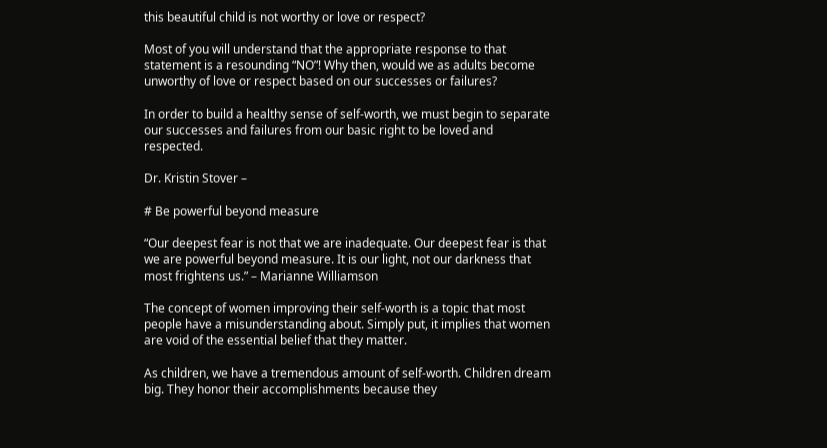this beautiful child is not worthy or love or respect?

Most of you will understand that the appropriate response to that statement is a resounding “NO”! Why then, would we as adults become unworthy of love or respect based on our successes or failures?

In order to build a healthy sense of self-worth, we must begin to separate our successes and failures from our basic right to be loved and respected.

Dr. Kristin Stover –

# Be powerful beyond measure

“Our deepest fear is not that we are inadequate. Our deepest fear is that we are powerful beyond measure. It is our light, not our darkness that most frightens us.” – Marianne Williamson

The concept of women improving their self-worth is a topic that most people have a misunderstanding about. Simply put, it implies that women are void of the essential belief that they matter.

As children, we have a tremendous amount of self-worth. Children dream big. They honor their accomplishments because they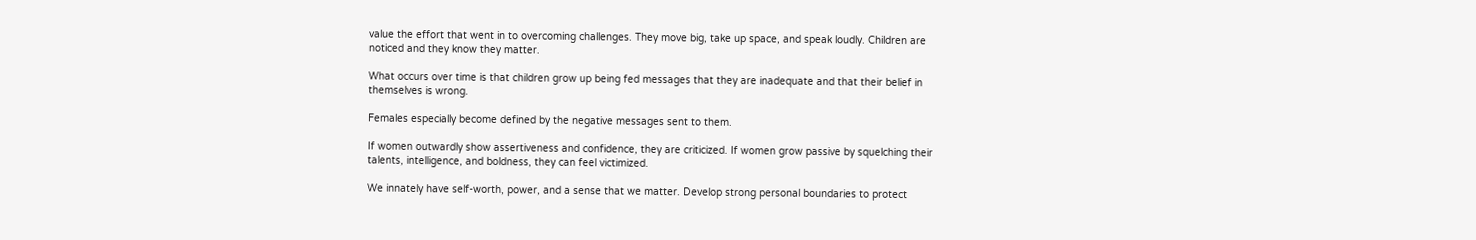value the effort that went in to overcoming challenges. They move big, take up space, and speak loudly. Children are noticed and they know they matter.

What occurs over time is that children grow up being fed messages that they are inadequate and that their belief in themselves is wrong.

Females especially become defined by the negative messages sent to them.

If women outwardly show assertiveness and confidence, they are criticized. If women grow passive by squelching their talents, intelligence, and boldness, they can feel victimized.

We innately have self-worth, power, and a sense that we matter. Develop strong personal boundaries to protect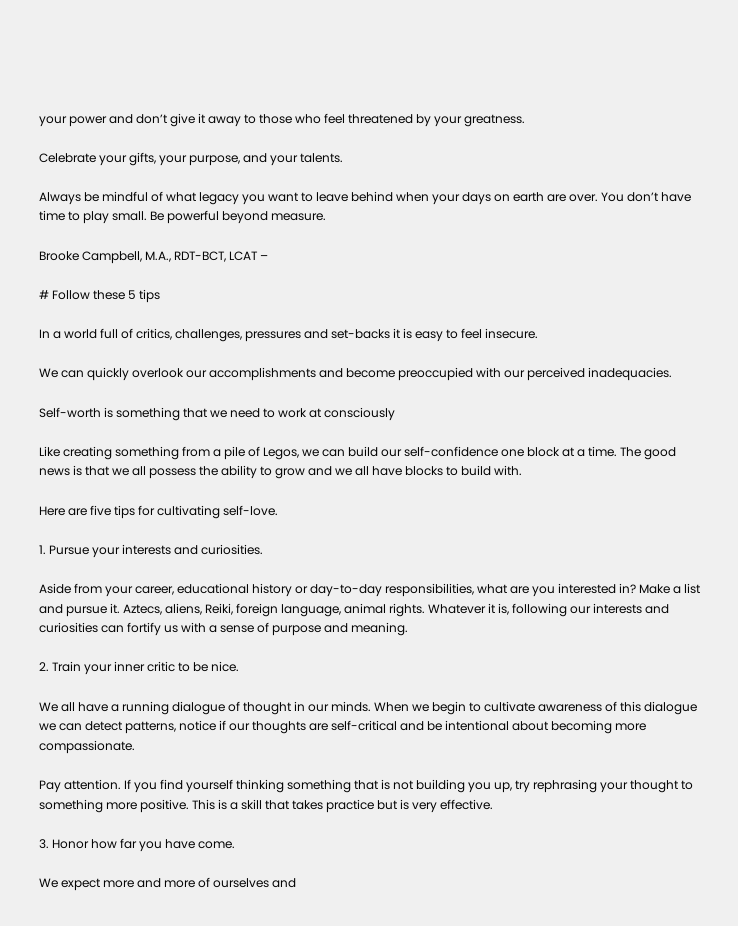your power and don’t give it away to those who feel threatened by your greatness.

Celebrate your gifts, your purpose, and your talents.

Always be mindful of what legacy you want to leave behind when your days on earth are over. You don’t have time to play small. Be powerful beyond measure.

Brooke Campbell, M.A., RDT-BCT, LCAT –

# Follow these 5 tips

In a world full of critics, challenges, pressures and set-backs it is easy to feel insecure.

We can quickly overlook our accomplishments and become preoccupied with our perceived inadequacies.

Self-worth is something that we need to work at consciously

Like creating something from a pile of Legos, we can build our self-confidence one block at a time. The good news is that we all possess the ability to grow and we all have blocks to build with.

Here are five tips for cultivating self-love.

1. Pursue your interests and curiosities.

Aside from your career, educational history or day-to-day responsibilities, what are you interested in? Make a list and pursue it. Aztecs, aliens, Reiki, foreign language, animal rights. Whatever it is, following our interests and curiosities can fortify us with a sense of purpose and meaning.

2. Train your inner critic to be nice.

We all have a running dialogue of thought in our minds. When we begin to cultivate awareness of this dialogue we can detect patterns, notice if our thoughts are self-critical and be intentional about becoming more compassionate.

Pay attention. If you find yourself thinking something that is not building you up, try rephrasing your thought to something more positive. This is a skill that takes practice but is very effective.

3. Honor how far you have come.

We expect more and more of ourselves and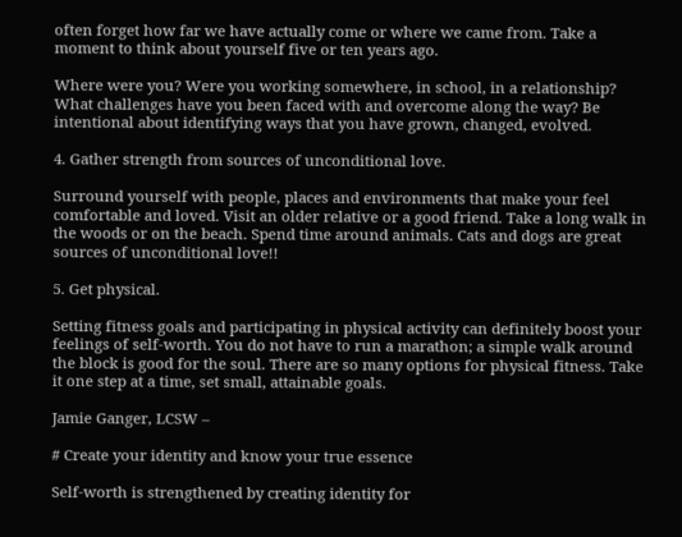often forget how far we have actually come or where we came from. Take a moment to think about yourself five or ten years ago.

Where were you? Were you working somewhere, in school, in a relationship? What challenges have you been faced with and overcome along the way? Be intentional about identifying ways that you have grown, changed, evolved.

4. Gather strength from sources of unconditional love.

Surround yourself with people, places and environments that make your feel comfortable and loved. Visit an older relative or a good friend. Take a long walk in the woods or on the beach. Spend time around animals. Cats and dogs are great sources of unconditional love!!

5. Get physical.

Setting fitness goals and participating in physical activity can definitely boost your feelings of self-worth. You do not have to run a marathon; a simple walk around the block is good for the soul. There are so many options for physical fitness. Take it one step at a time, set small, attainable goals.

Jamie Ganger, LCSW –

# Create your identity and know your true essence

Self-worth is strengthened by creating identity for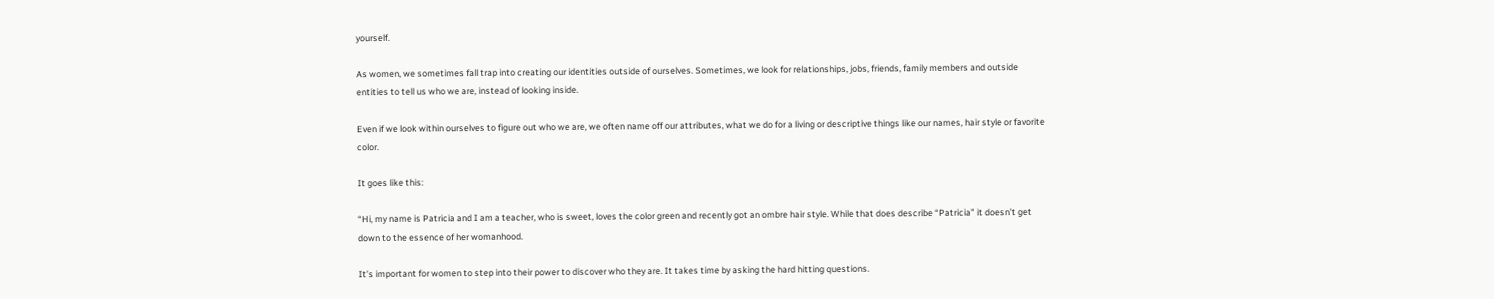yourself.

As women, we sometimes fall trap into creating our identities outside of ourselves. Sometimes, we look for relationships, jobs, friends, family members and outside entities to tell us who we are, instead of looking inside.

Even if we look within ourselves to figure out who we are, we often name off our attributes, what we do for a living or descriptive things like our names, hair style or favorite color.

It goes like this:

“Hi, my name is Patricia and I am a teacher, who is sweet, loves the color green and recently got an ombre hair style. While that does describe “Patricia” it doesn’t get down to the essence of her womanhood.

It’s important for women to step into their power to discover who they are. It takes time by asking the hard hitting questions.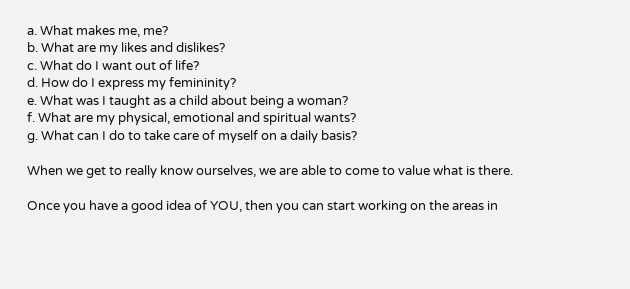a. What makes me, me?
b. What are my likes and dislikes?
c. What do I want out of life?
d. How do I express my femininity?
e. What was I taught as a child about being a woman?
f. What are my physical, emotional and spiritual wants?
g. What can I do to take care of myself on a daily basis?

When we get to really know ourselves, we are able to come to value what is there.

Once you have a good idea of YOU, then you can start working on the areas in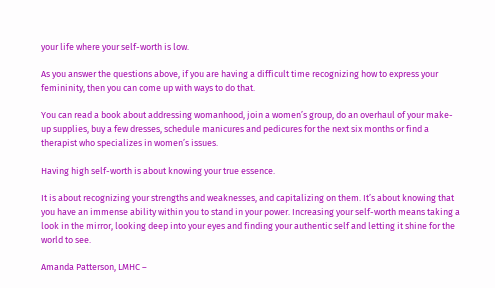your life where your self-worth is low.

As you answer the questions above, if you are having a difficult time recognizing how to express your femininity, then you can come up with ways to do that.

You can read a book about addressing womanhood, join a women’s group, do an overhaul of your make-up supplies, buy a few dresses, schedule manicures and pedicures for the next six months or find a therapist who specializes in women’s issues.

Having high self-worth is about knowing your true essence.

It is about recognizing your strengths and weaknesses, and capitalizing on them. It’s about knowing that you have an immense ability within you to stand in your power. Increasing your self-worth means taking a look in the mirror, looking deep into your eyes and finding your authentic self and letting it shine for the world to see.

Amanda Patterson, LMHC –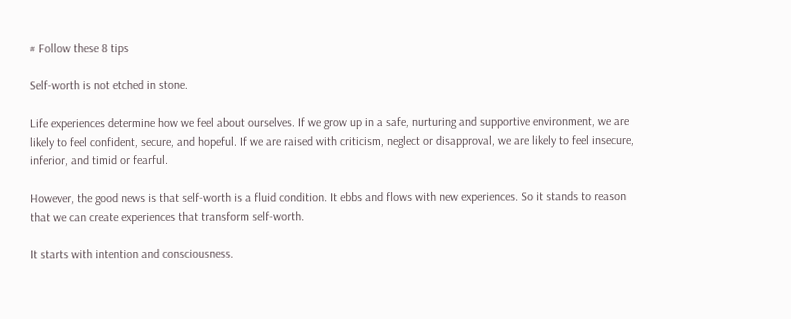# Follow these 8 tips

Self-worth is not etched in stone.

Life experiences determine how we feel about ourselves. If we grow up in a safe, nurturing and supportive environment, we are likely to feel confident, secure, and hopeful. If we are raised with criticism, neglect or disapproval, we are likely to feel insecure, inferior, and timid or fearful.

However, the good news is that self-worth is a fluid condition. It ebbs and flows with new experiences. So it stands to reason that we can create experiences that transform self-worth.

It starts with intention and consciousness.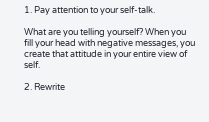1. Pay attention to your self-talk.

What are you telling yourself? When you fill your head with negative messages, you create that attitude in your entire view of self.

2. Rewrite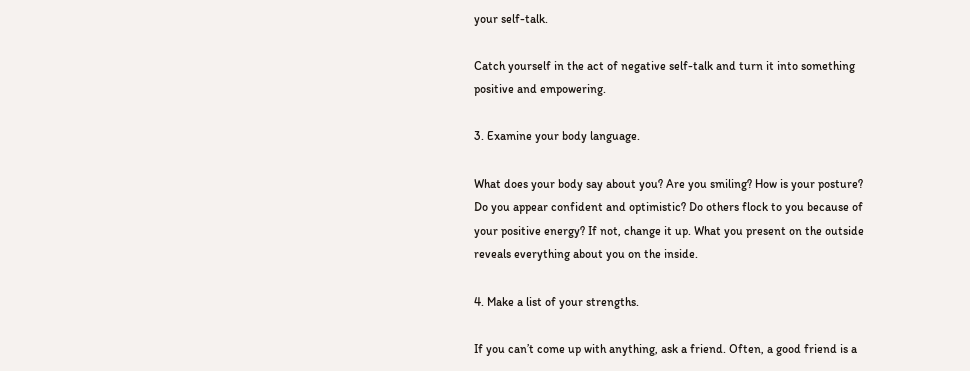your self-talk.

Catch yourself in the act of negative self-talk and turn it into something positive and empowering.

3. Examine your body language.

What does your body say about you? Are you smiling? How is your posture? Do you appear confident and optimistic? Do others flock to you because of your positive energy? If not, change it up. What you present on the outside reveals everything about you on the inside.

4. Make a list of your strengths.

If you can’t come up with anything, ask a friend. Often, a good friend is a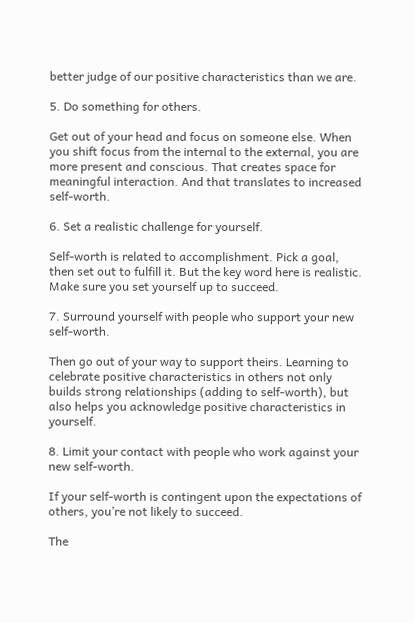better judge of our positive characteristics than we are.

5. Do something for others.

Get out of your head and focus on someone else. When you shift focus from the internal to the external, you are more present and conscious. That creates space for meaningful interaction. And that translates to increased self-worth.

6. Set a realistic challenge for yourself.

Self-worth is related to accomplishment. Pick a goal, then set out to fulfill it. But the key word here is realistic. Make sure you set yourself up to succeed.

7. Surround yourself with people who support your new self-worth.

Then go out of your way to support theirs. Learning to celebrate positive characteristics in others not only builds strong relationships (adding to self-worth), but also helps you acknowledge positive characteristics in yourself.

8. Limit your contact with people who work against your new self-worth.

If your self-worth is contingent upon the expectations of others, you’re not likely to succeed.

The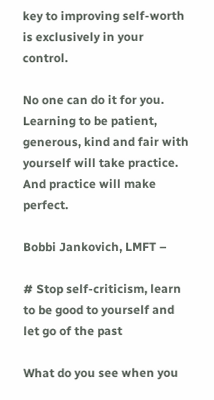key to improving self-worth is exclusively in your control.

No one can do it for you. Learning to be patient, generous, kind and fair with yourself will take practice. And practice will make perfect.

Bobbi Jankovich, LMFT –

# Stop self-criticism, learn to be good to yourself and let go of the past

What do you see when you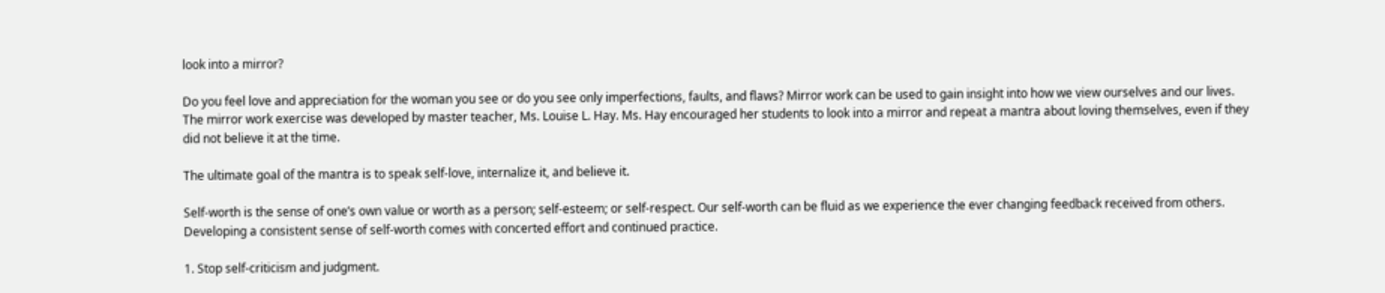look into a mirror?

Do you feel love and appreciation for the woman you see or do you see only imperfections, faults, and flaws? Mirror work can be used to gain insight into how we view ourselves and our lives. The mirror work exercise was developed by master teacher, Ms. Louise L. Hay. Ms. Hay encouraged her students to look into a mirror and repeat a mantra about loving themselves, even if they did not believe it at the time.

The ultimate goal of the mantra is to speak self-love, internalize it, and believe it.

Self-worth is the sense of one’s own value or worth as a person; self-esteem; or self-respect. Our self-worth can be fluid as we experience the ever changing feedback received from others. Developing a consistent sense of self-worth comes with concerted effort and continued practice.

1. Stop self-criticism and judgment.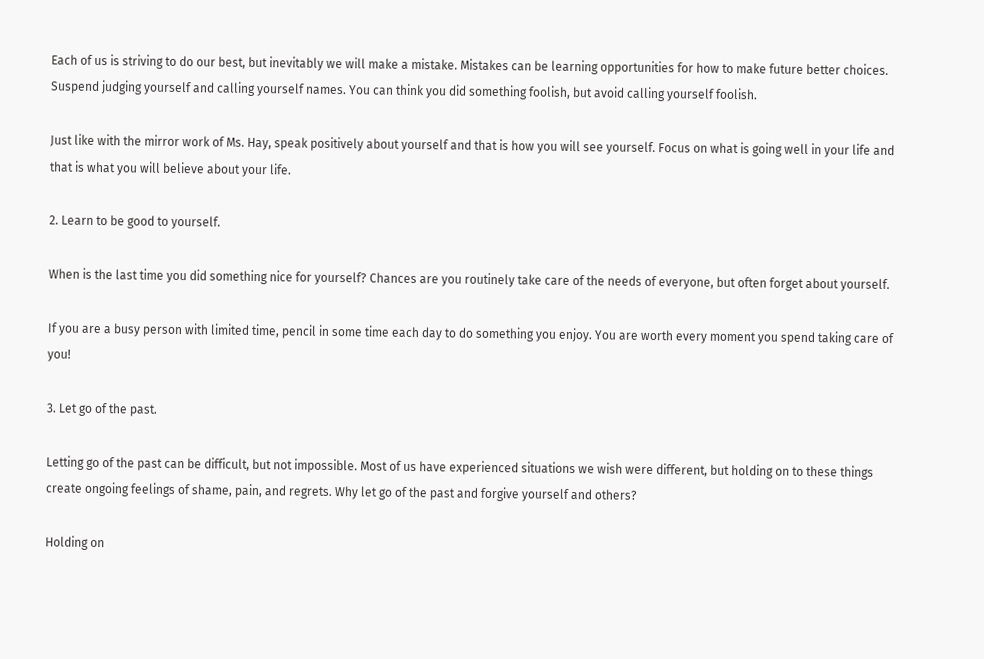Each of us is striving to do our best, but inevitably we will make a mistake. Mistakes can be learning opportunities for how to make future better choices. Suspend judging yourself and calling yourself names. You can think you did something foolish, but avoid calling yourself foolish.

Just like with the mirror work of Ms. Hay, speak positively about yourself and that is how you will see yourself. Focus on what is going well in your life and that is what you will believe about your life.

2. Learn to be good to yourself.

When is the last time you did something nice for yourself? Chances are you routinely take care of the needs of everyone, but often forget about yourself.

If you are a busy person with limited time, pencil in some time each day to do something you enjoy. You are worth every moment you spend taking care of you!

3. Let go of the past.

Letting go of the past can be difficult, but not impossible. Most of us have experienced situations we wish were different, but holding on to these things create ongoing feelings of shame, pain, and regrets. Why let go of the past and forgive yourself and others?

Holding on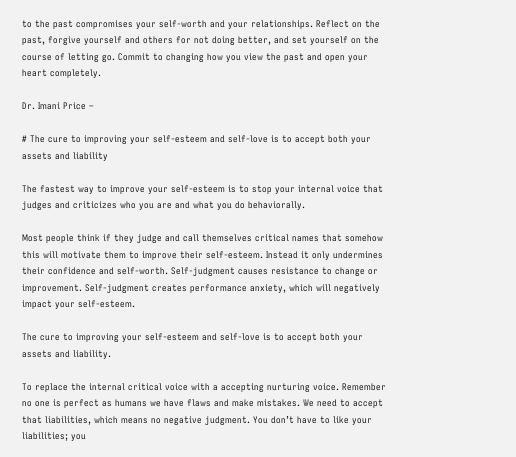to the past compromises your self-worth and your relationships. Reflect on the past, forgive yourself and others for not doing better, and set yourself on the course of letting go. Commit to changing how you view the past and open your heart completely.

Dr. Imani Price –

# The cure to improving your self-esteem and self-love is to accept both your assets and liability

The fastest way to improve your self-esteem is to stop your internal voice that judges and criticizes who you are and what you do behaviorally.

Most people think if they judge and call themselves critical names that somehow this will motivate them to improve their self-esteem. Instead it only undermines their confidence and self-worth. Self-judgment causes resistance to change or improvement. Self-judgment creates performance anxiety, which will negatively impact your self-esteem.

The cure to improving your self-esteem and self-love is to accept both your assets and liability.

To replace the internal critical voice with a accepting nurturing voice. Remember no one is perfect as humans we have flaws and make mistakes. We need to accept that liabilities, which means no negative judgment. You don’t have to like your liabilities; you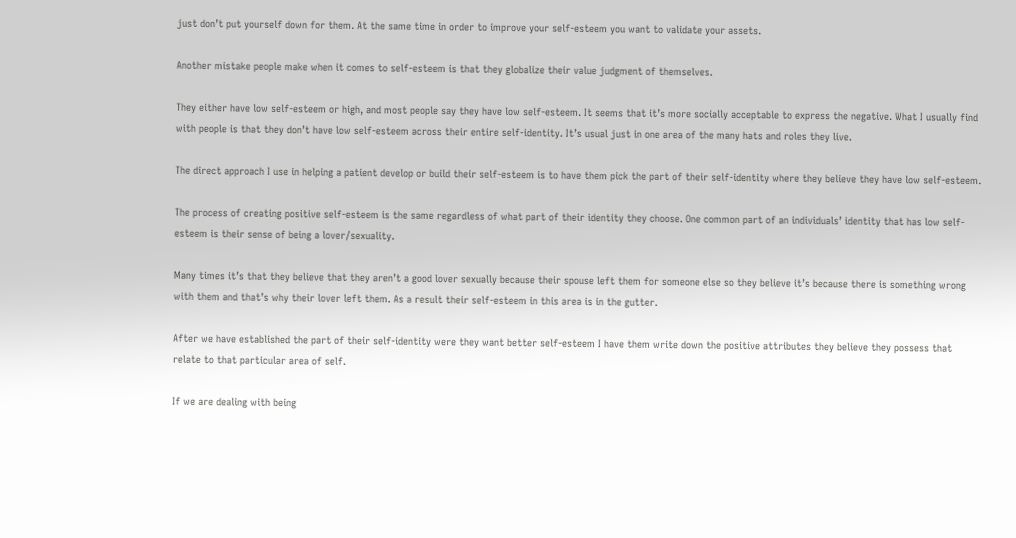just don’t put yourself down for them. At the same time in order to improve your self-esteem you want to validate your assets.

Another mistake people make when it comes to self-esteem is that they globalize their value judgment of themselves.

They either have low self-esteem or high, and most people say they have low self-esteem. It seems that it’s more socially acceptable to express the negative. What I usually find with people is that they don’t have low self-esteem across their entire self-identity. It’s usual just in one area of the many hats and roles they live.

The direct approach I use in helping a patient develop or build their self-esteem is to have them pick the part of their self-identity where they believe they have low self-esteem.

The process of creating positive self-esteem is the same regardless of what part of their identity they choose. One common part of an individuals’ identity that has low self-esteem is their sense of being a lover/sexuality.

Many times it’s that they believe that they aren’t a good lover sexually because their spouse left them for someone else so they believe it’s because there is something wrong with them and that’s why their lover left them. As a result their self-esteem in this area is in the gutter.

After we have established the part of their self-identity were they want better self-esteem I have them write down the positive attributes they believe they possess that relate to that particular area of self.

If we are dealing with being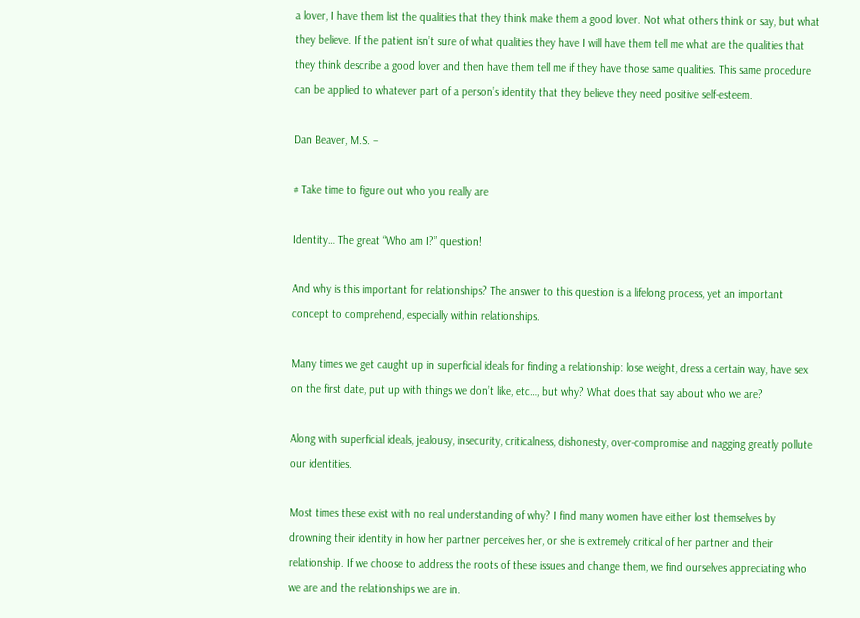a lover, I have them list the qualities that they think make them a good lover. Not what others think or say, but what they believe. If the patient isn’t sure of what qualities they have I will have them tell me what are the qualities that they think describe a good lover and then have them tell me if they have those same qualities. This same procedure can be applied to whatever part of a person’s identity that they believe they need positive self-esteem.

Dan Beaver, M.S. –

# Take time to figure out who you really are

Identity… The great “Who am I?” question!

And why is this important for relationships? The answer to this question is a lifelong process, yet an important concept to comprehend, especially within relationships.

Many times we get caught up in superficial ideals for finding a relationship: lose weight, dress a certain way, have sex on the first date, put up with things we don’t like, etc…, but why? What does that say about who we are?

Along with superficial ideals, jealousy, insecurity, criticalness, dishonesty, over-compromise and nagging greatly pollute our identities.

Most times these exist with no real understanding of why? I find many women have either lost themselves by drowning their identity in how her partner perceives her, or she is extremely critical of her partner and their relationship. If we choose to address the roots of these issues and change them, we find ourselves appreciating who we are and the relationships we are in.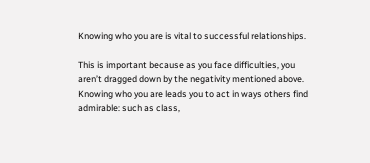Knowing who you are is vital to successful relationships.

This is important because as you face difficulties, you aren’t dragged down by the negativity mentioned above. Knowing who you are leads you to act in ways others find admirable: such as class,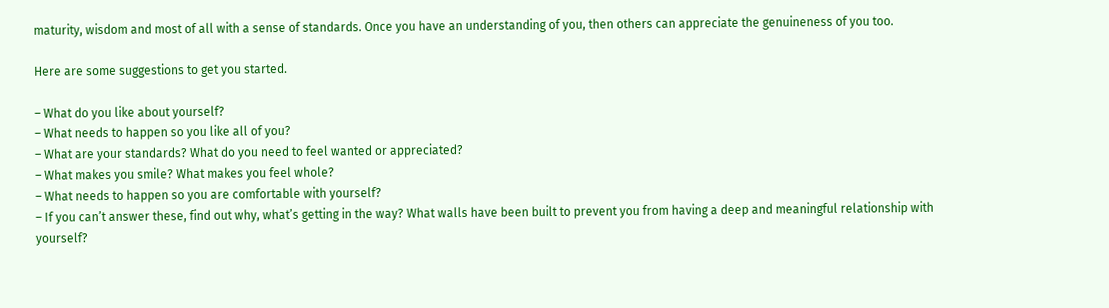maturity, wisdom and most of all with a sense of standards. Once you have an understanding of you, then others can appreciate the genuineness of you too.

Here are some suggestions to get you started.

– What do you like about yourself?
– What needs to happen so you like all of you?
– What are your standards? What do you need to feel wanted or appreciated?
– What makes you smile? What makes you feel whole?
– What needs to happen so you are comfortable with yourself?
– If you can’t answer these, find out why, what’s getting in the way? What walls have been built to prevent you from having a deep and meaningful relationship with yourself?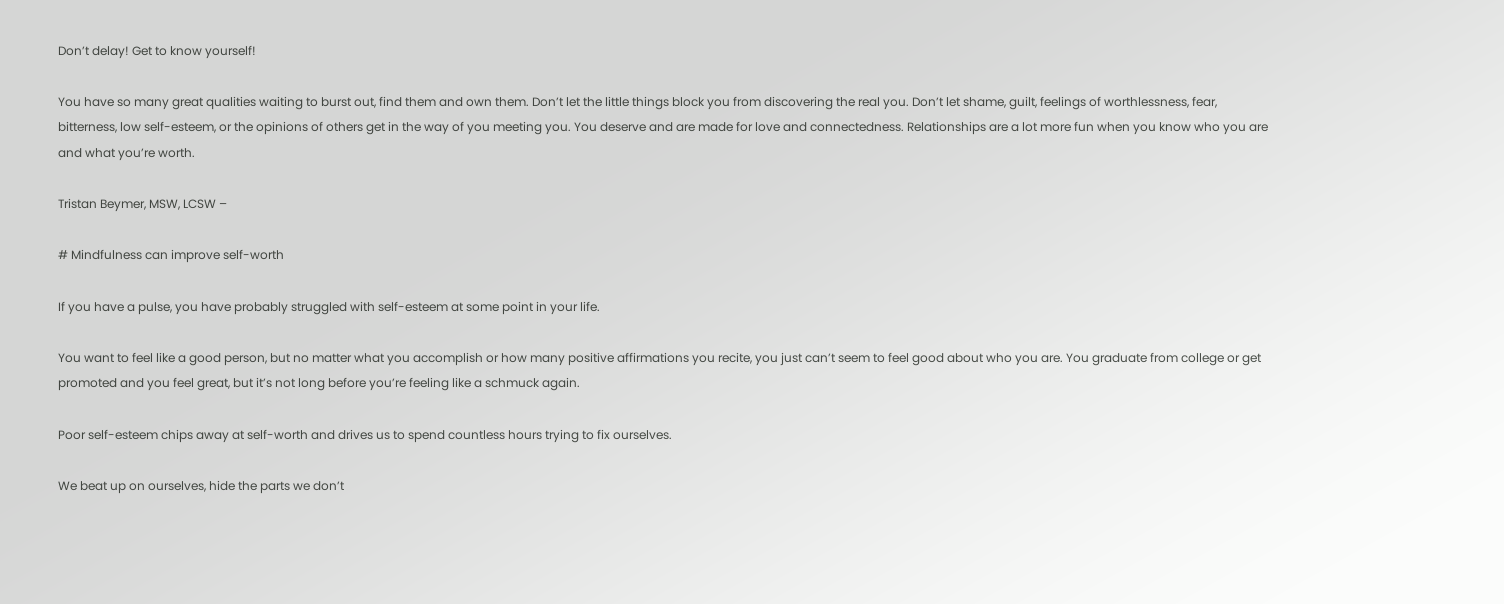Don’t delay! Get to know yourself!

You have so many great qualities waiting to burst out, find them and own them. Don’t let the little things block you from discovering the real you. Don’t let shame, guilt, feelings of worthlessness, fear, bitterness, low self-esteem, or the opinions of others get in the way of you meeting you. You deserve and are made for love and connectedness. Relationships are a lot more fun when you know who you are and what you’re worth.

Tristan Beymer, MSW, LCSW –

# Mindfulness can improve self-worth

If you have a pulse, you have probably struggled with self-esteem at some point in your life.

You want to feel like a good person, but no matter what you accomplish or how many positive affirmations you recite, you just can’t seem to feel good about who you are. You graduate from college or get promoted and you feel great, but it’s not long before you’re feeling like a schmuck again.

Poor self-esteem chips away at self-worth and drives us to spend countless hours trying to fix ourselves.

We beat up on ourselves, hide the parts we don’t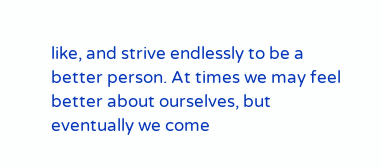like, and strive endlessly to be a better person. At times we may feel better about ourselves, but eventually we come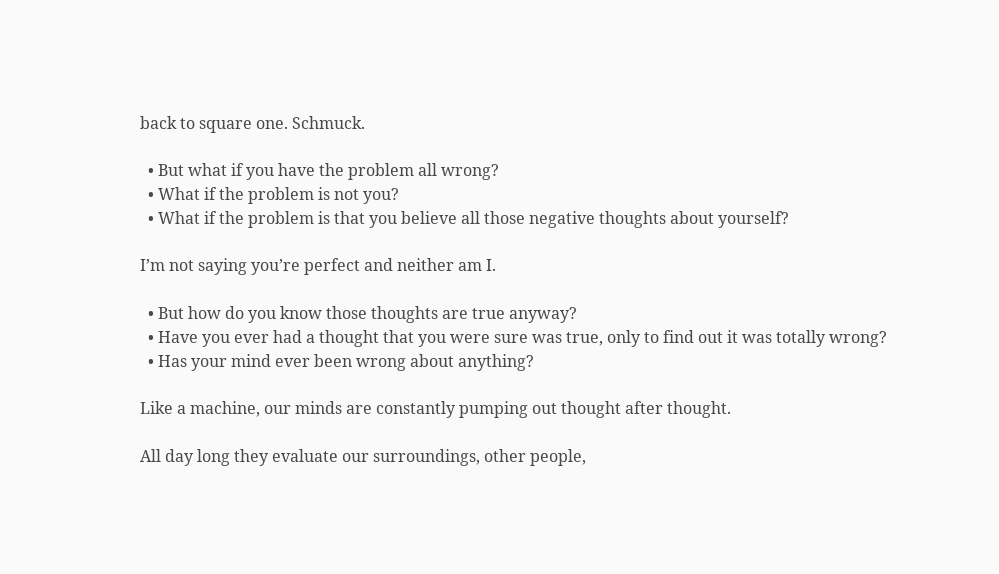back to square one. Schmuck.

  • But what if you have the problem all wrong?
  • What if the problem is not you?
  • What if the problem is that you believe all those negative thoughts about yourself?

I’m not saying you’re perfect and neither am I.

  • But how do you know those thoughts are true anyway?
  • Have you ever had a thought that you were sure was true, only to find out it was totally wrong?
  • Has your mind ever been wrong about anything?

Like a machine, our minds are constantly pumping out thought after thought.

All day long they evaluate our surroundings, other people,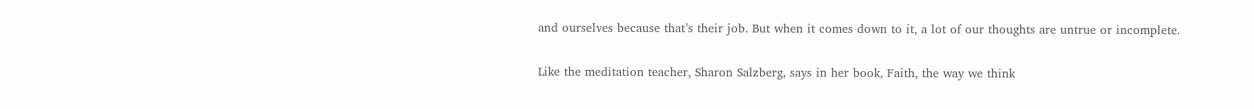and ourselves because that’s their job. But when it comes down to it, a lot of our thoughts are untrue or incomplete.

Like the meditation teacher, Sharon Salzberg, says in her book, Faith, the way we think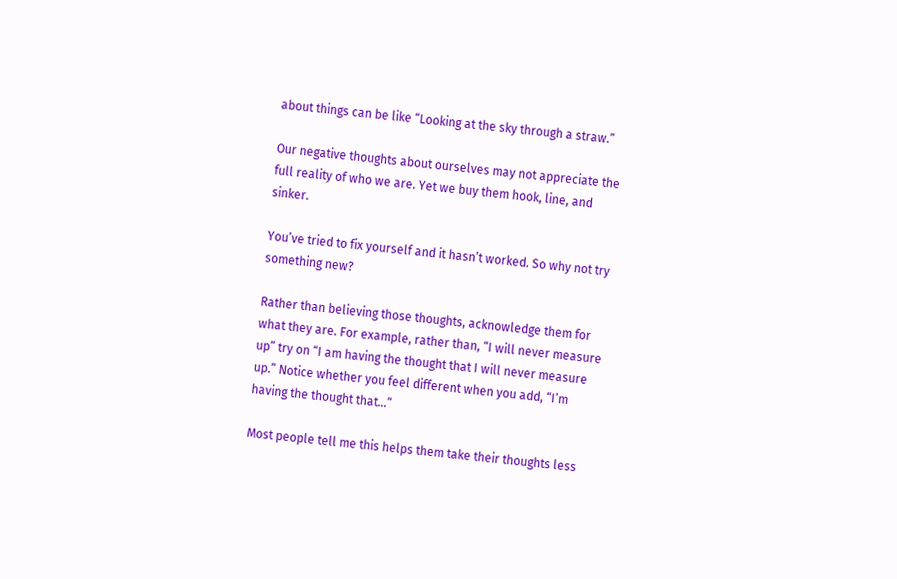about things can be like “Looking at the sky through a straw.”

Our negative thoughts about ourselves may not appreciate the full reality of who we are. Yet we buy them hook, line, and sinker.

You’ve tried to fix yourself and it hasn’t worked. So why not try something new?

Rather than believing those thoughts, acknowledge them for what they are. For example, rather than, “I will never measure up” try on “I am having the thought that I will never measure up.” Notice whether you feel different when you add, “I’m having the thought that…”

Most people tell me this helps them take their thoughts less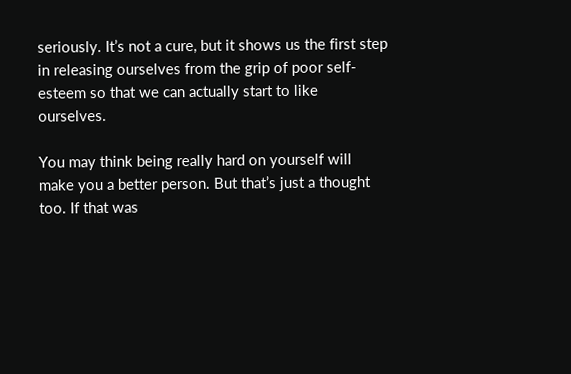seriously. It’s not a cure, but it shows us the first step in releasing ourselves from the grip of poor self-esteem so that we can actually start to like ourselves.

You may think being really hard on yourself will make you a better person. But that’s just a thought too. If that was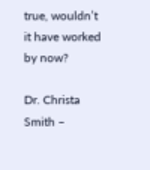true, wouldn’t it have worked by now?

Dr. Christa Smith –